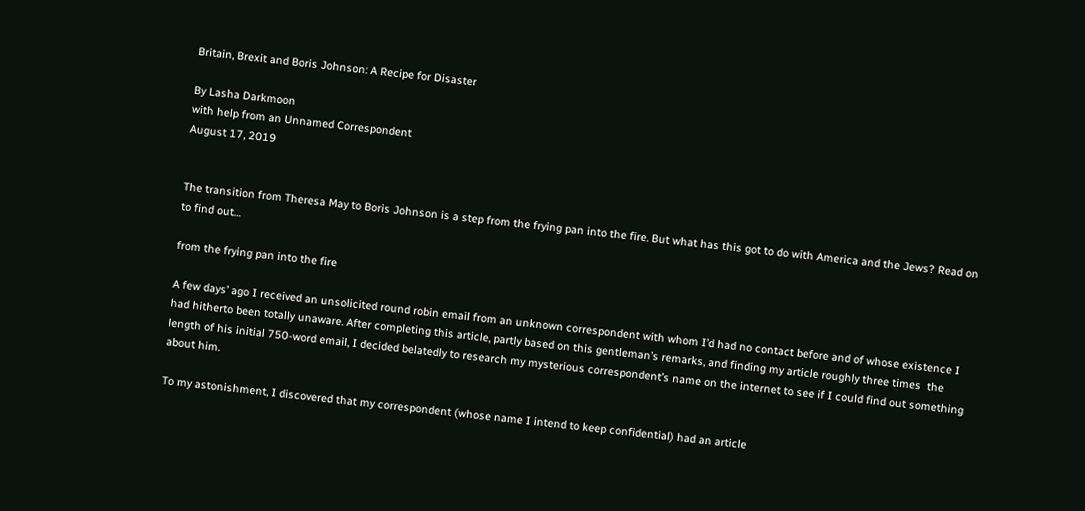Britain, Brexit and Boris Johnson: A Recipe for Disaster

By Lasha Darkmoon
with help from an Unnamed Correspondent
August 17, 2019


The transition from Theresa May to Boris Johnson is a step from the frying pan into the fire. But what has this got to do with America and the Jews? Read on to find out…

from the frying pan into the fire

A few days’ ago I received an unsolicited round robin email from an unknown correspondent with whom I’d had no contact before and of whose existence I had hitherto been totally unaware. After completing this article, partly based on this gentleman’s remarks, and finding my article roughly three times  the length of his initial 750-word email, I decided belatedly to research my mysterious correspondent’s name on the internet to see if I could find out something about him.

To my astonishment, I discovered that my correspondent (whose name I intend to keep confidential) had an article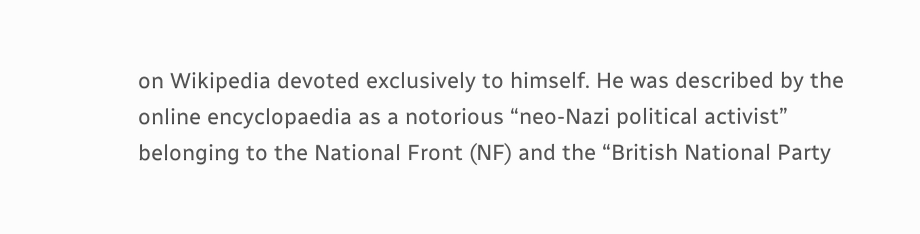on Wikipedia devoted exclusively to himself. He was described by the online encyclopaedia as a notorious “neo-Nazi political activist” belonging to the National Front (NF) and the “British National Party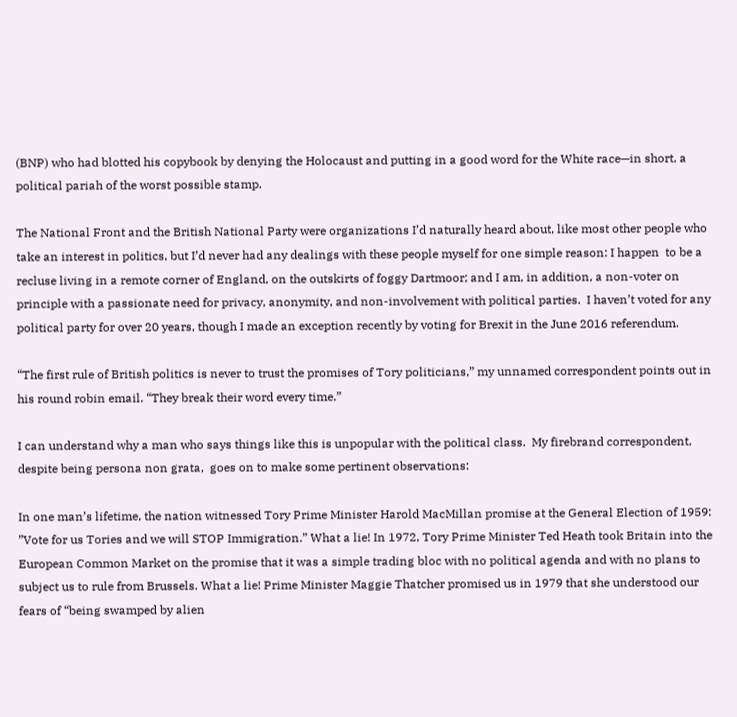(BNP) who had blotted his copybook by denying the Holocaust and putting in a good word for the White race—in short, a political pariah of the worst possible stamp.

The National Front and the British National Party were organizations I’d naturally heard about, like most other people who take an interest in politics, but I’d never had any dealings with these people myself for one simple reason: I happen  to be a recluse living in a remote corner of England, on the outskirts of foggy Dartmoor; and I am, in addition, a non-voter on principle with a passionate need for privacy, anonymity, and non-involvement with political parties.  I haven’t voted for any political party for over 20 years, though I made an exception recently by voting for Brexit in the June 2016 referendum.

“The first rule of British politics is never to trust the promises of Tory politicians,” my unnamed correspondent points out in his round robin email. “They break their word every time.”

I can understand why a man who says things like this is unpopular with the political class.  My firebrand correspondent, despite being persona non grata,  goes on to make some pertinent observations:

In one man’s lifetime, the nation witnessed Tory Prime Minister Harold MacMillan promise at the General Election of 1959: ”Vote for us Tories and we will STOP Immigration.” What a lie! In 1972, Tory Prime Minister Ted Heath took Britain into the European Common Market on the promise that it was a simple trading bloc with no political agenda and with no plans to subject us to rule from Brussels. What a lie! Prime Minister Maggie Thatcher promised us in 1979 that she understood our fears of “being swamped by alien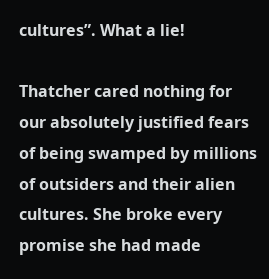cultures”. What a lie!

Thatcher cared nothing for our absolutely justified fears of being swamped by millions of outsiders and their alien cultures. She broke every promise she had made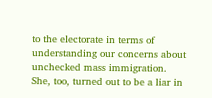to the electorate in terms of understanding our concerns about unchecked mass immigration. She, too, turned out to be a liar in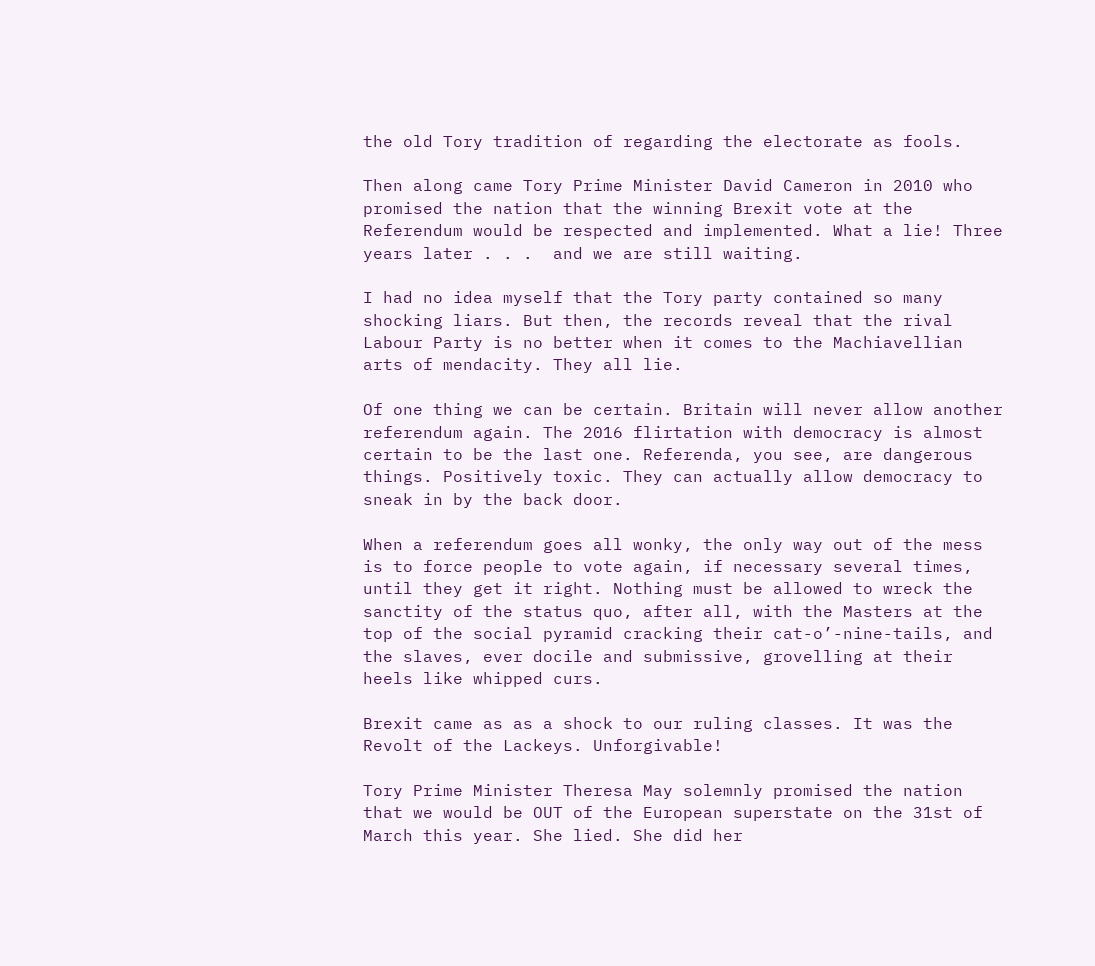the old Tory tradition of regarding the electorate as fools.

Then along came Tory Prime Minister David Cameron in 2010 who promised the nation that the winning Brexit vote at the Referendum would be respected and implemented. What a lie! Three years later . . .  and we are still waiting.

I had no idea myself that the Tory party contained so many shocking liars. But then, the records reveal that the rival Labour Party is no better when it comes to the Machiavellian arts of mendacity. They all lie.

Of one thing we can be certain. Britain will never allow another referendum again. The 2016 flirtation with democracy is almost certain to be the last one. Referenda, you see, are dangerous things. Positively toxic. They can actually allow democracy to sneak in by the back door.

When a referendum goes all wonky, the only way out of the mess is to force people to vote again, if necessary several times, until they get it right. Nothing must be allowed to wreck the sanctity of the status quo, after all, with the Masters at the top of the social pyramid cracking their cat-o’-nine-tails, and the slaves, ever docile and submissive, grovelling at their heels like whipped curs.

Brexit came as as a shock to our ruling classes. It was the Revolt of the Lackeys. Unforgivable!

Tory Prime Minister Theresa May solemnly promised the nation that we would be OUT of the European superstate on the 31st of March this year. She lied. She did her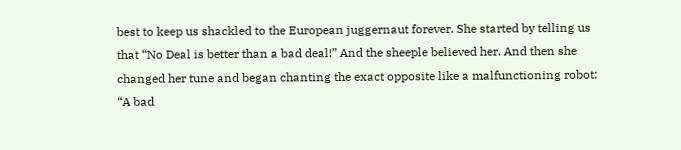best to keep us shackled to the European juggernaut forever. She started by telling us that “No Deal is better than a bad deal!” And the sheeple believed her. And then she changed her tune and began chanting the exact opposite like a malfunctioning robot: “A bad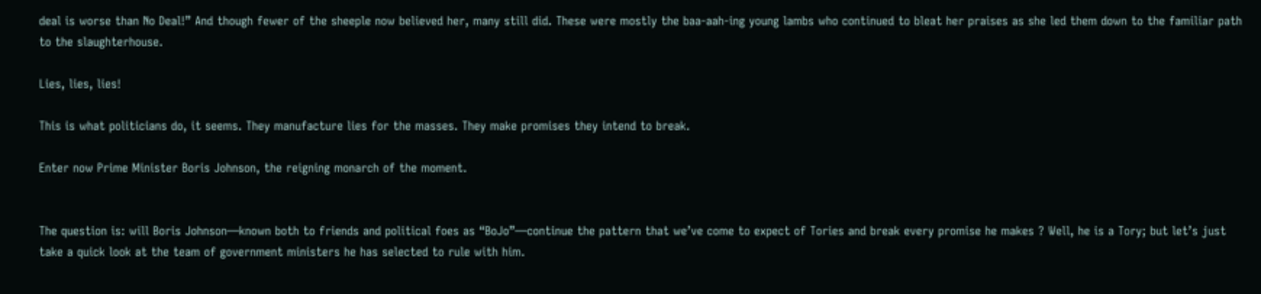deal is worse than No Deal!” And though fewer of the sheeple now believed her, many still did. These were mostly the baa-aah-ing young lambs who continued to bleat her praises as she led them down to the familiar path to the slaughterhouse.

Lies, lies, lies!

This is what politicians do, it seems. They manufacture lies for the masses. They make promises they intend to break.

Enter now Prime Minister Boris Johnson, the reigning monarch of the moment.


The question is: will Boris Johnson—known both to friends and political foes as “BoJo”—continue the pattern that we’ve come to expect of Tories and break every promise he makes ? Well, he is a Tory; but let’s just take a quick look at the team of government ministers he has selected to rule with him.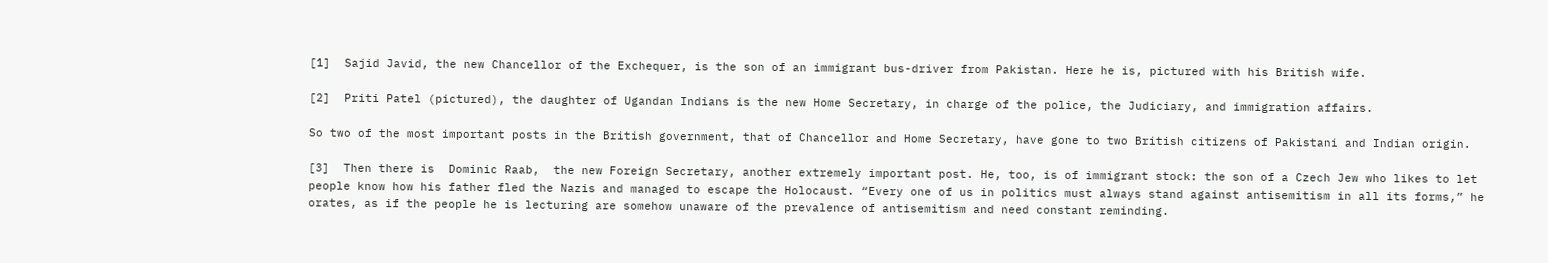[1]  Sajid Javid, the new Chancellor of the Exchequer, is the son of an immigrant bus-driver from Pakistan. Here he is, pictured with his British wife.

[2]  Priti Patel (pictured), the daughter of Ugandan Indians is the new Home Secretary, in charge of the police, the Judiciary, and immigration affairs.

So two of the most important posts in the British government, that of Chancellor and Home Secretary, have gone to two British citizens of Pakistani and Indian origin.

[3]  Then there is  Dominic Raab,  the new Foreign Secretary, another extremely important post. He, too, is of immigrant stock: the son of a Czech Jew who likes to let people know how his father fled the Nazis and managed to escape the Holocaust. “Every one of us in politics must always stand against antisemitism in all its forms,” he orates, as if the people he is lecturing are somehow unaware of the prevalence of antisemitism and need constant reminding.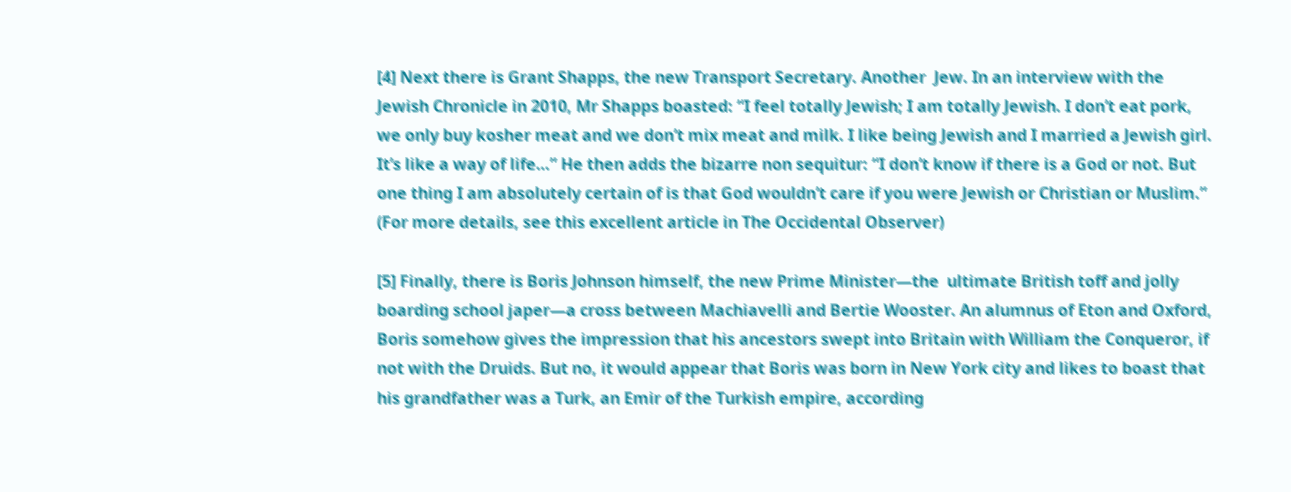[4] Next there is Grant Shapps, the new Transport Secretary. Another  Jew. In an interview with the Jewish Chronicle in 2010, Mr Shapps boasted: “I feel totally Jewish; I am totally Jewish. I don’t eat pork, we only buy kosher meat and we don’t mix meat and milk. I like being Jewish and I married a Jewish girl. It’s like a way of life…” He then adds the bizarre non sequitur: “I don’t know if there is a God or not. But one thing I am absolutely certain of is that God wouldn’t care if you were Jewish or Christian or Muslim.”  (For more details, see this excellent article in The Occidental Observer)

[5] Finally, there is Boris Johnson himself, the new Prime Minister—the  ultimate British toff and jolly boarding school japer—a cross between Machiavelli and Bertie Wooster. An alumnus of Eton and Oxford, Boris somehow gives the impression that his ancestors swept into Britain with William the Conqueror, if not with the Druids. But no, it would appear that Boris was born in New York city and likes to boast that his grandfather was a Turk, an Emir of the Turkish empire, according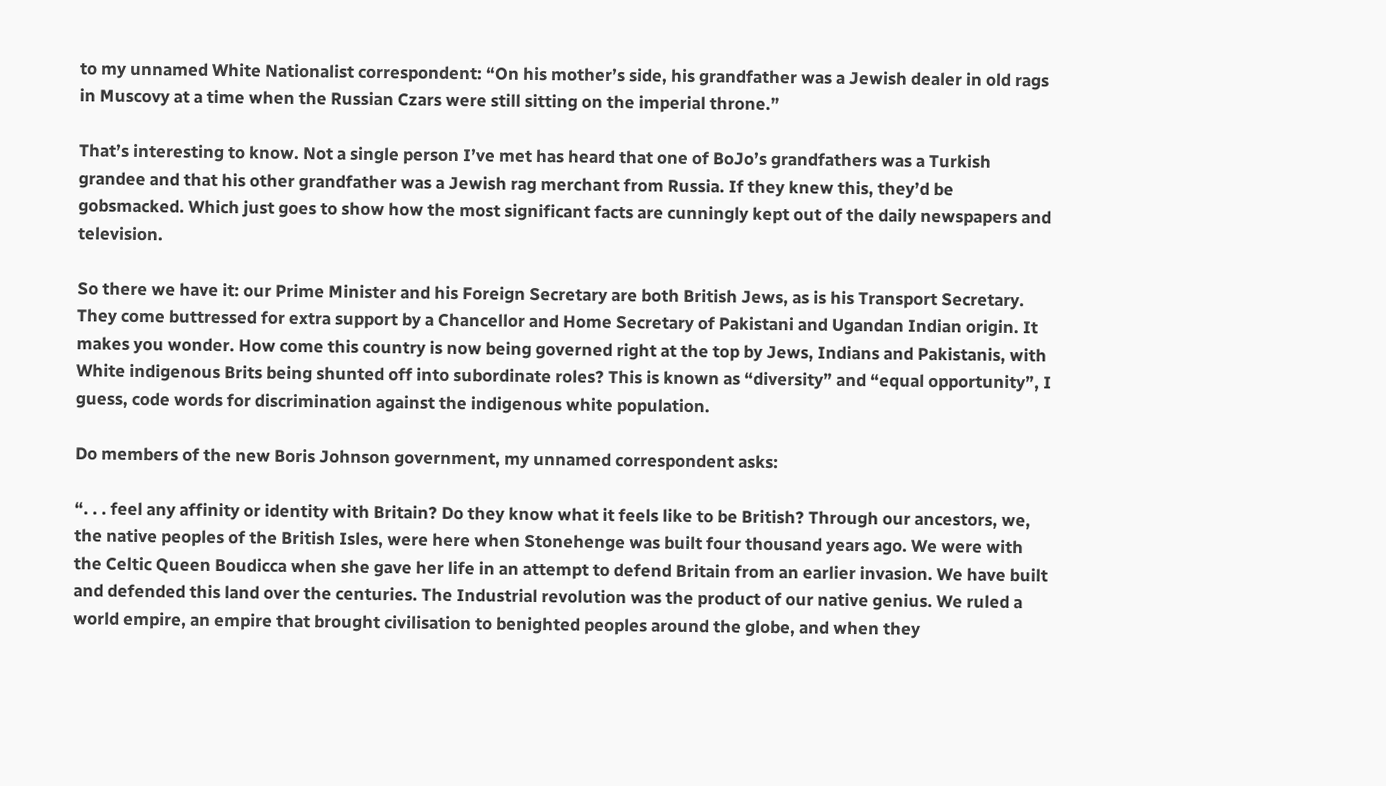to my unnamed White Nationalist correspondent: “On his mother’s side, his grandfather was a Jewish dealer in old rags in Muscovy at a time when the Russian Czars were still sitting on the imperial throne.”

That’s interesting to know. Not a single person I’ve met has heard that one of BoJo’s grandfathers was a Turkish grandee and that his other grandfather was a Jewish rag merchant from Russia. If they knew this, they’d be gobsmacked. Which just goes to show how the most significant facts are cunningly kept out of the daily newspapers and television.

So there we have it: our Prime Minister and his Foreign Secretary are both British Jews, as is his Transport Secretary. They come buttressed for extra support by a Chancellor and Home Secretary of Pakistani and Ugandan Indian origin. It makes you wonder. How come this country is now being governed right at the top by Jews, Indians and Pakistanis, with White indigenous Brits being shunted off into subordinate roles? This is known as “diversity” and “equal opportunity”, I guess, code words for discrimination against the indigenous white population.

Do members of the new Boris Johnson government, my unnamed correspondent asks:

“. . . feel any affinity or identity with Britain? Do they know what it feels like to be British? Through our ancestors, we, the native peoples of the British Isles, were here when Stonehenge was built four thousand years ago. We were with the Celtic Queen Boudicca when she gave her life in an attempt to defend Britain from an earlier invasion. We have built and defended this land over the centuries. The Industrial revolution was the product of our native genius. We ruled a world empire, an empire that brought civilisation to benighted peoples around the globe, and when they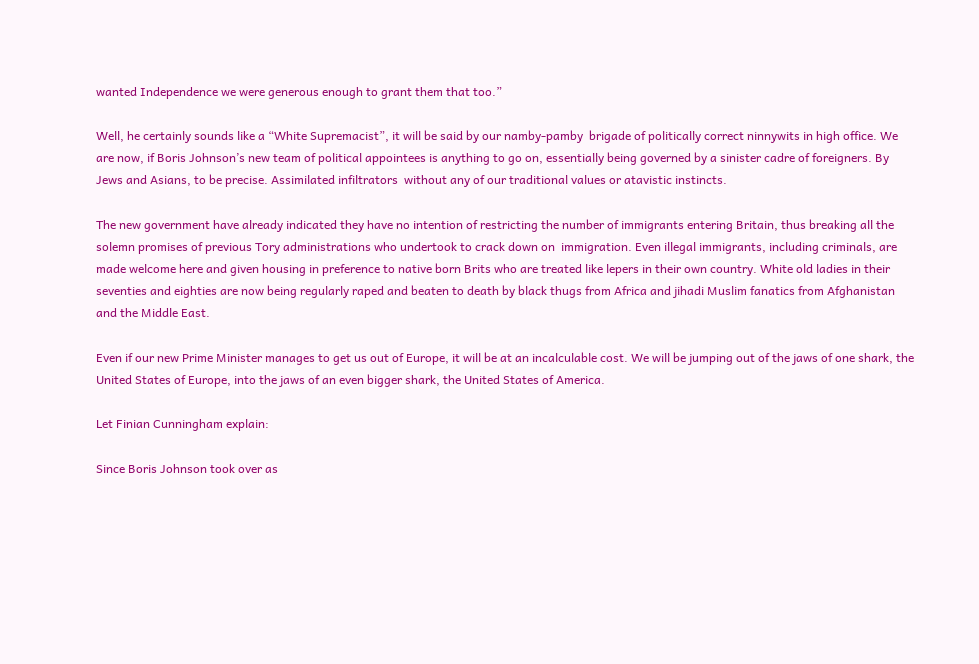wanted Independence we were generous enough to grant them that too.”

Well, he certainly sounds like a “White Supremacist”, it will be said by our namby-pamby  brigade of politically correct ninnywits in high office. We are now, if Boris Johnson’s new team of political appointees is anything to go on, essentially being governed by a sinister cadre of foreigners. By Jews and Asians, to be precise. Assimilated infiltrators  without any of our traditional values or atavistic instincts.

The new government have already indicated they have no intention of restricting the number of immigrants entering Britain, thus breaking all the solemn promises of previous Tory administrations who undertook to crack down on  immigration. Even illegal immigrants, including criminals, are made welcome here and given housing in preference to native born Brits who are treated like lepers in their own country. White old ladies in their seventies and eighties are now being regularly raped and beaten to death by black thugs from Africa and jihadi Muslim fanatics from Afghanistan and the Middle East.

Even if our new Prime Minister manages to get us out of Europe, it will be at an incalculable cost. We will be jumping out of the jaws of one shark, the United States of Europe, into the jaws of an even bigger shark, the United States of America.

Let Finian Cunningham explain:

Since Boris Johnson took over as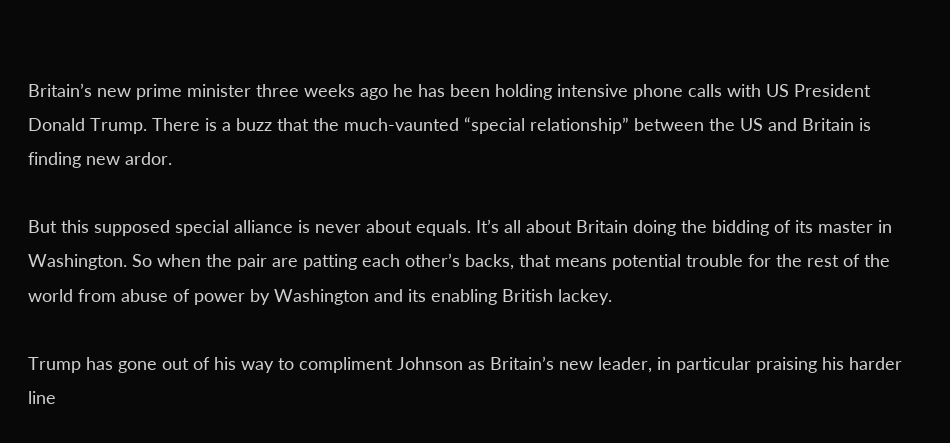Britain’s new prime minister three weeks ago he has been holding intensive phone calls with US President Donald Trump. There is a buzz that the much-vaunted “special relationship” between the US and Britain is finding new ardor.

But this supposed special alliance is never about equals. It’s all about Britain doing the bidding of its master in Washington. So when the pair are patting each other’s backs, that means potential trouble for the rest of the world from abuse of power by Washington and its enabling British lackey.

Trump has gone out of his way to compliment Johnson as Britain’s new leader, in particular praising his harder line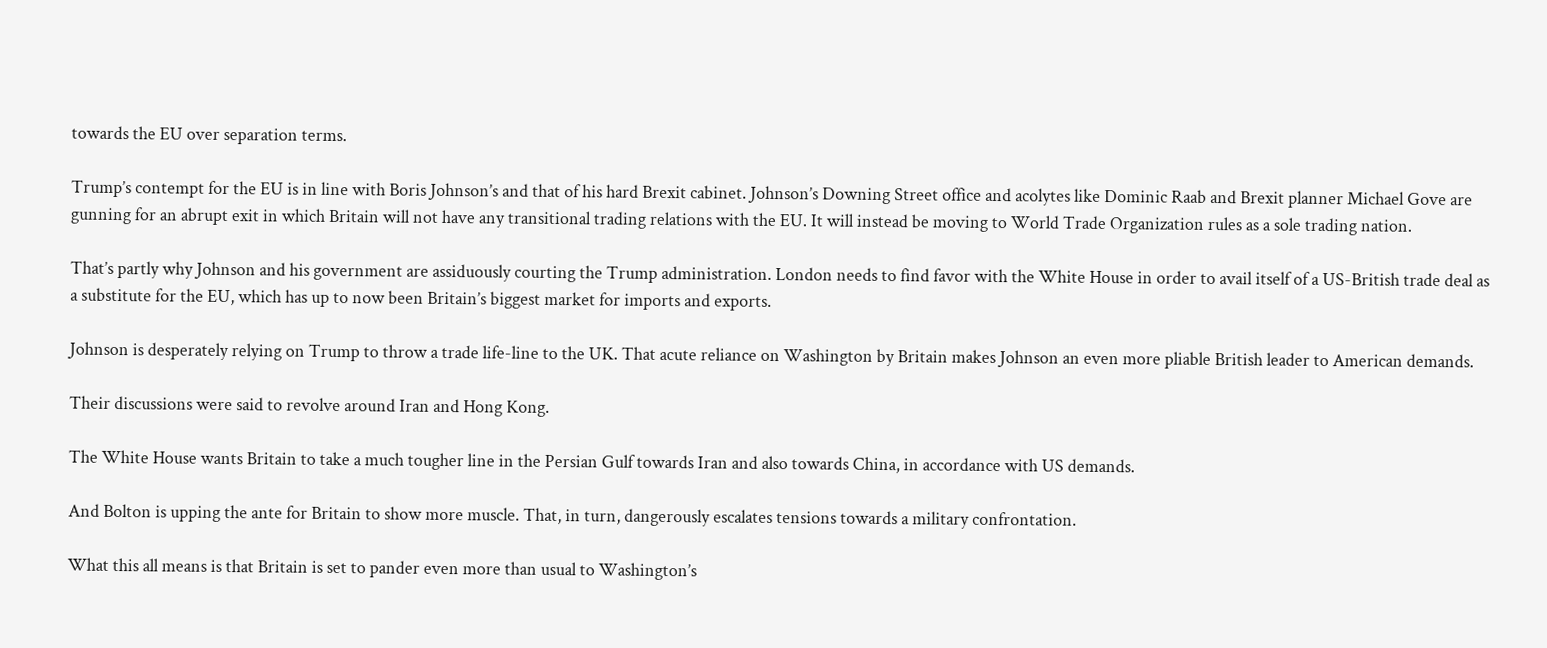towards the EU over separation terms.

Trump’s contempt for the EU is in line with Boris Johnson’s and that of his hard Brexit cabinet. Johnson’s Downing Street office and acolytes like Dominic Raab and Brexit planner Michael Gove are gunning for an abrupt exit in which Britain will not have any transitional trading relations with the EU. It will instead be moving to World Trade Organization rules as a sole trading nation.

That’s partly why Johnson and his government are assiduously courting the Trump administration. London needs to find favor with the White House in order to avail itself of a US-British trade deal as a substitute for the EU, which has up to now been Britain’s biggest market for imports and exports.

Johnson is desperately relying on Trump to throw a trade life-line to the UK. That acute reliance on Washington by Britain makes Johnson an even more pliable British leader to American demands.

Their discussions were said to revolve around Iran and Hong Kong.

The White House wants Britain to take a much tougher line in the Persian Gulf towards Iran and also towards China, in accordance with US demands.

And Bolton is upping the ante for Britain to show more muscle. That, in turn, dangerously escalates tensions towards a military confrontation.

What this all means is that Britain is set to pander even more than usual to Washington’s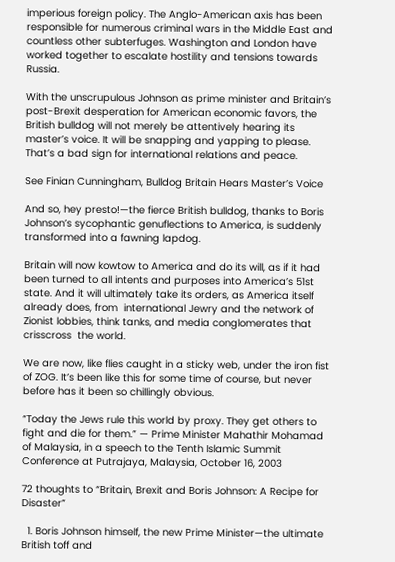imperious foreign policy. The Anglo-American axis has been responsible for numerous criminal wars in the Middle East and countless other subterfuges. Washington and London have worked together to escalate hostility and tensions towards Russia.

With the unscrupulous Johnson as prime minister and Britain’s post-Brexit desperation for American economic favors, the British bulldog will not merely be attentively hearing its master’s voice. It will be snapping and yapping to please. That’s a bad sign for international relations and peace.

See Finian Cunningham, Bulldog Britain Hears Master’s Voice

And so, hey presto!—the fierce British bulldog, thanks to Boris Johnson’s sycophantic genuflections to America, is suddenly transformed into a fawning lapdog.

Britain will now kowtow to America and do its will, as if it had been turned to all intents and purposes into America’s 51st state. And it will ultimately take its orders, as America itself already does, from  international Jewry and the network of Zionist lobbies, think tanks, and media conglomerates that crisscross  the world.

We are now, like flies caught in a sticky web, under the iron fist of ZOG. It’s been like this for some time of course, but never before has it been so chillingly obvious.

“Today the Jews rule this world by proxy. They get others to fight and die for them.” — Prime Minister Mahathir Mohamad of Malaysia, in a speech to the Tenth Islamic Summit Conference at Putrajaya, Malaysia, October 16, 2003

72 thoughts to “Britain, Brexit and Boris Johnson: A Recipe for Disaster”

  1. Boris Johnson himself, the new Prime Minister—the ultimate British toff and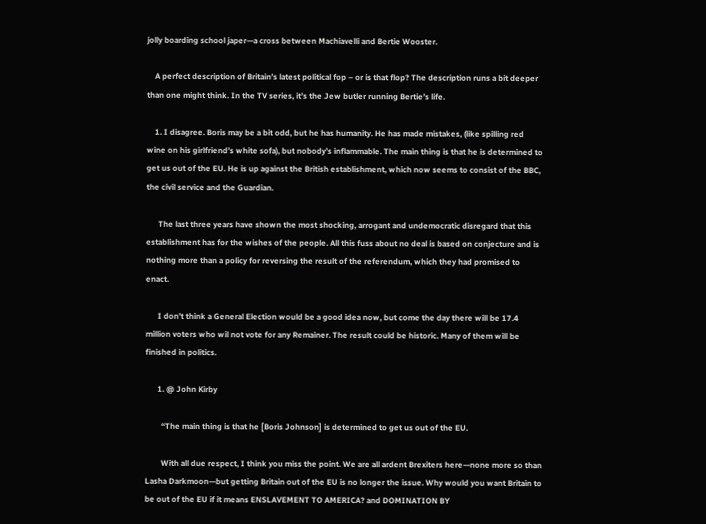jolly boarding school japer—a cross between Machiavelli and Bertie Wooster.

    A perfect description of Britain’s latest political fop – or is that flop? The description runs a bit deeper than one might think. In the TV series, it’s the Jew butler running Bertie’s life.

    1. I disagree. Boris may be a bit odd, but he has humanity. He has made mistakes, (like spilling red wine on his girlfriend’s white sofa), but nobody’s inflammable. The main thing is that he is determined to get us out of the EU. He is up against the British establishment, which now seems to consist of the BBC, the civil service and the Guardian.

      The last three years have shown the most shocking, arrogant and undemocratic disregard that this establishment has for the wishes of the people. All this fuss about no deal is based on conjecture and is nothing more than a policy for reversing the result of the referendum, which they had promised to enact.

      I don’t think a General Election would be a good idea now, but come the day there will be 17.4 million voters who wil not vote for any Remainer. The result could be historic. Many of them will be finished in politics.

      1. @ John Kirby

        “The main thing is that he [Boris Johnson] is determined to get us out of the EU.

        With all due respect, I think you miss the point. We are all ardent Brexiters here—none more so than Lasha Darkmoon—but getting Britain out of the EU is no longer the issue. Why would you want Britain to be out of the EU if it means ENSLAVEMENT TO AMERICA? and DOMINATION BY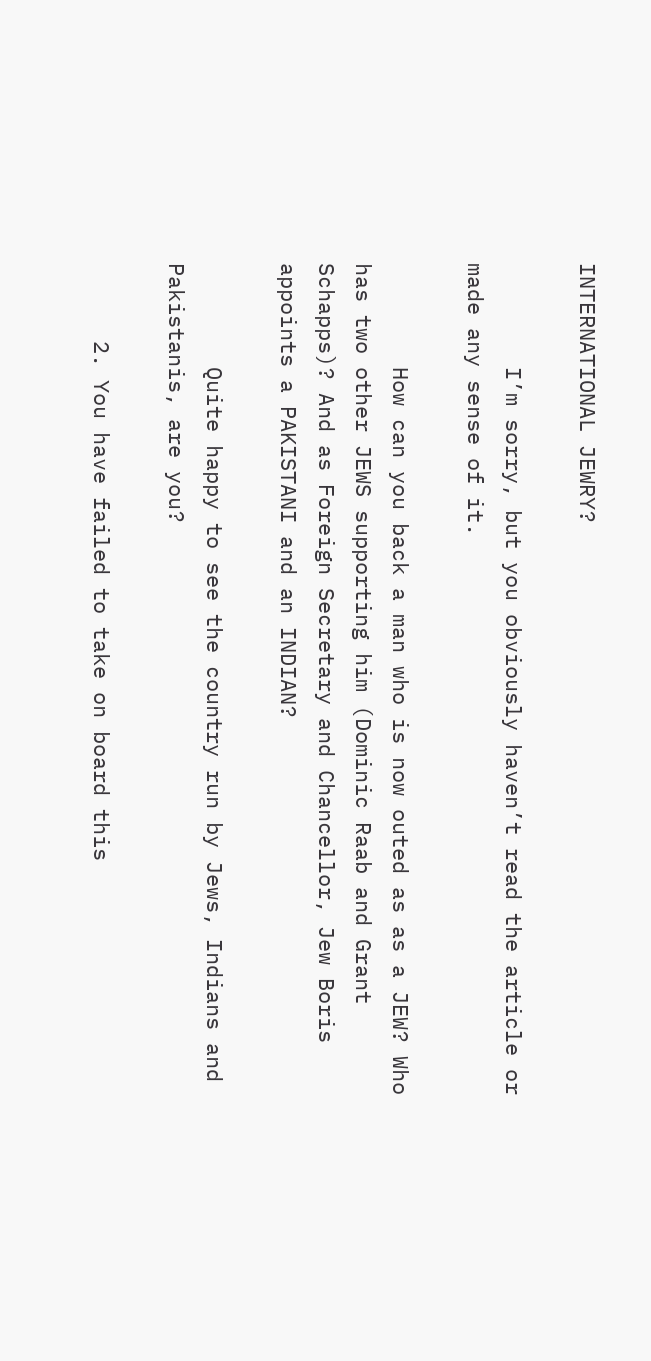INTERNATIONAL JEWRY?

        I’m sorry, but you obviously haven’t read the article or made any sense of it.

        How can you back a man who is now outed as as a JEW? Who has two other JEWS supporting him (Dominic Raab and Grant Schapps)? And as Foreign Secretary and Chancellor, Jew Boris appoints a PAKISTANI and an INDIAN?

        Quite happy to see the country run by Jews, Indians and Pakistanis, are you?

      2. You have failed to take on board this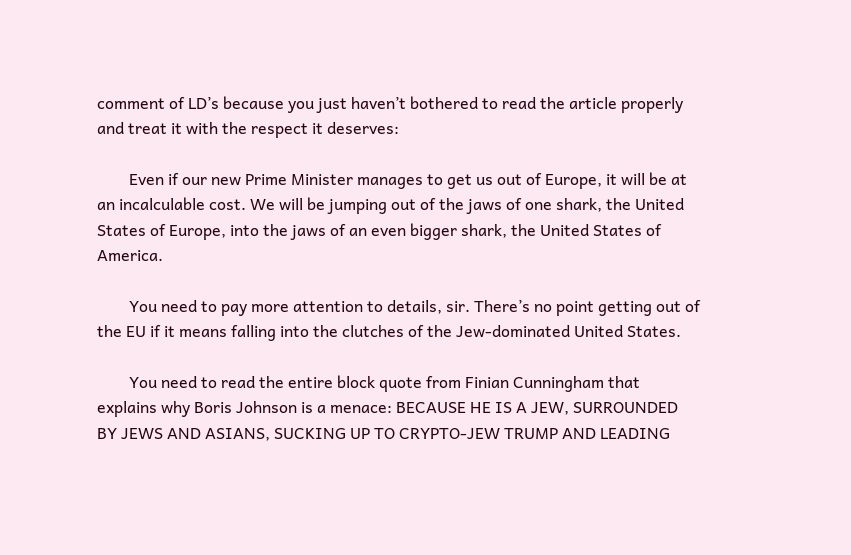comment of LD’s because you just haven’t bothered to read the article properly and treat it with the respect it deserves:

        Even if our new Prime Minister manages to get us out of Europe, it will be at an incalculable cost. We will be jumping out of the jaws of one shark, the United States of Europe, into the jaws of an even bigger shark, the United States of America.

        You need to pay more attention to details, sir. There’s no point getting out of the EU if it means falling into the clutches of the Jew-dominated United States.

        You need to read the entire block quote from Finian Cunningham that explains why Boris Johnson is a menace: BECAUSE HE IS A JEW, SURROUNDED BY JEWS AND ASIANS, SUCKING UP TO CRYPTO-JEW TRUMP AND LEADING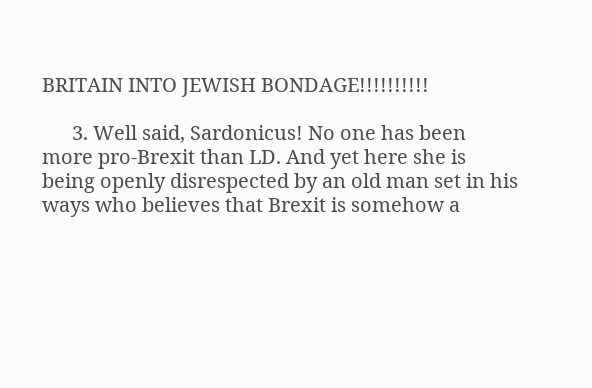BRITAIN INTO JEWISH BONDAGE!!!!!!!!!!

      3. Well said, Sardonicus! No one has been more pro-Brexit than LD. And yet here she is being openly disrespected by an old man set in his ways who believes that Brexit is somehow a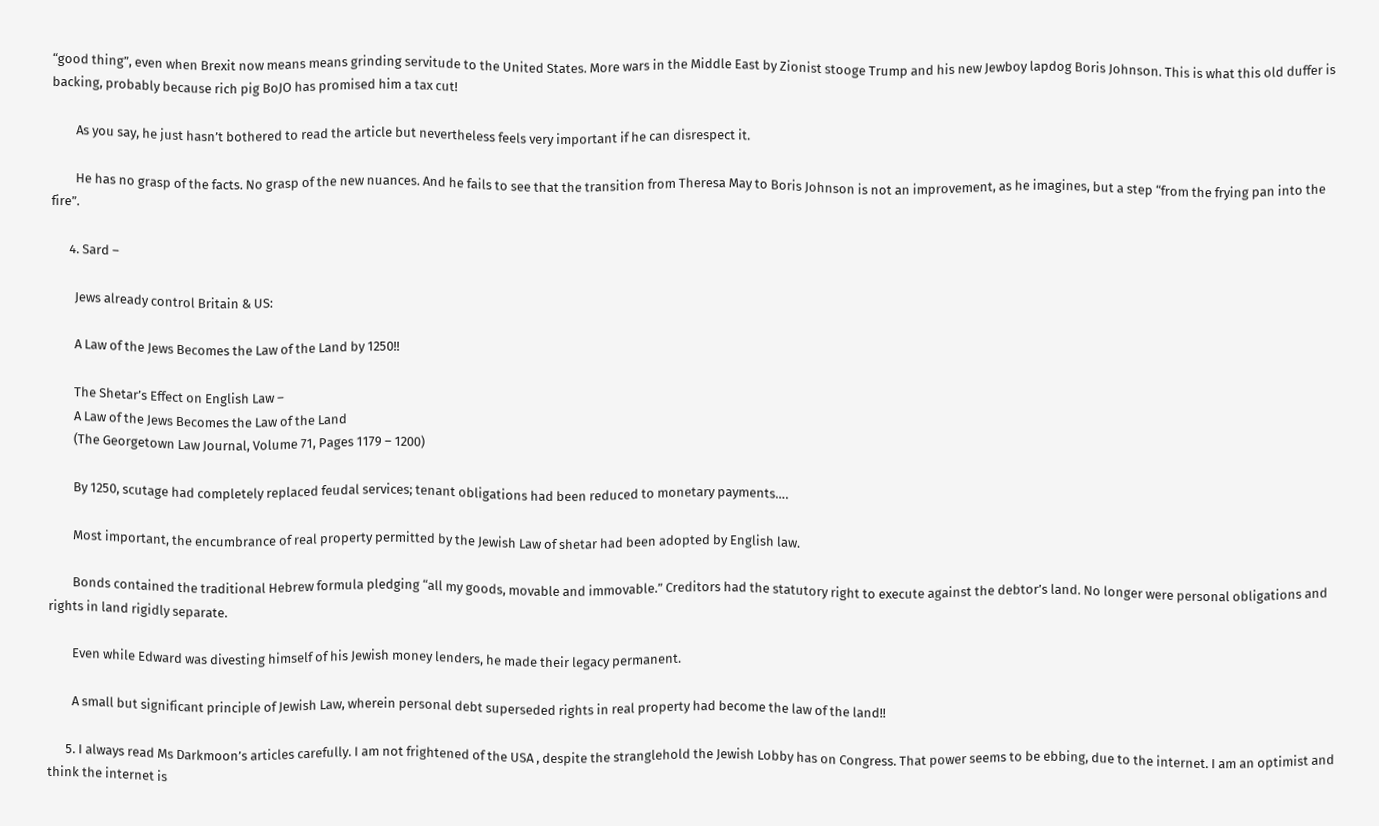“good thing”, even when Brexit now means means grinding servitude to the United States. More wars in the Middle East by Zionist stooge Trump and his new Jewboy lapdog Boris Johnson. This is what this old duffer is backing, probably because rich pig BoJO has promised him a tax cut!

        As you say, he just hasn’t bothered to read the article but nevertheless feels very important if he can disrespect it.

        He has no grasp of the facts. No grasp of the new nuances. And he fails to see that the transition from Theresa May to Boris Johnson is not an improvement, as he imagines, but a step “from the frying pan into the fire”.

      4. Sard –

        Jews already control Britain & US:

        A Law of the Jews Becomes the Law of the Land by 1250!!

        The Shetar’s Effect on English Law –
        A Law of the Jews Becomes the Law of the Land
        (The Georgetown Law Journal, Volume 71, Pages 1179 – 1200)

        By 1250, scutage had completely replaced feudal services; tenant obligations had been reduced to monetary payments….

        Most important, the encumbrance of real property permitted by the Jewish Law of shetar had been adopted by English law.

        Bonds contained the traditional Hebrew formula pledging “all my goods, movable and immovable.” Creditors had the statutory right to execute against the debtor’s land. No longer were personal obligations and rights in land rigidly separate.

        Even while Edward was divesting himself of his Jewish money lenders, he made their legacy permanent.

        A small but significant principle of Jewish Law, wherein personal debt superseded rights in real property had become the law of the land!!

      5. I always read Ms Darkmoon’s articles carefully. I am not frightened of the USA , despite the stranglehold the Jewish Lobby has on Congress. That power seems to be ebbing, due to the internet. I am an optimist and think the internet is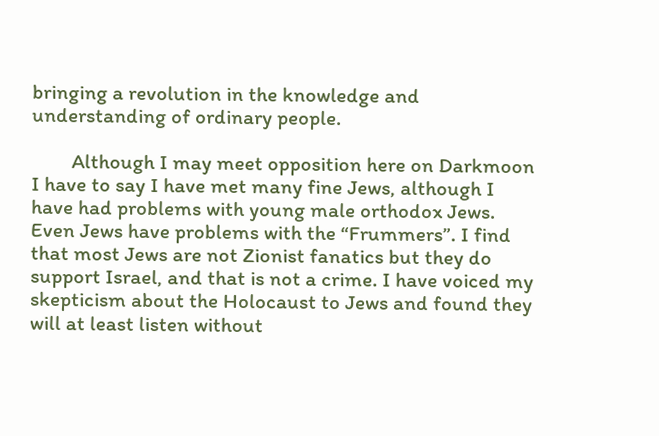bringing a revolution in the knowledge and understanding of ordinary people.

        Although I may meet opposition here on Darkmoon I have to say I have met many fine Jews, although I have had problems with young male orthodox Jews. Even Jews have problems with the “Frummers”. I find that most Jews are not Zionist fanatics but they do support Israel, and that is not a crime. I have voiced my skepticism about the Holocaust to Jews and found they will at least listen without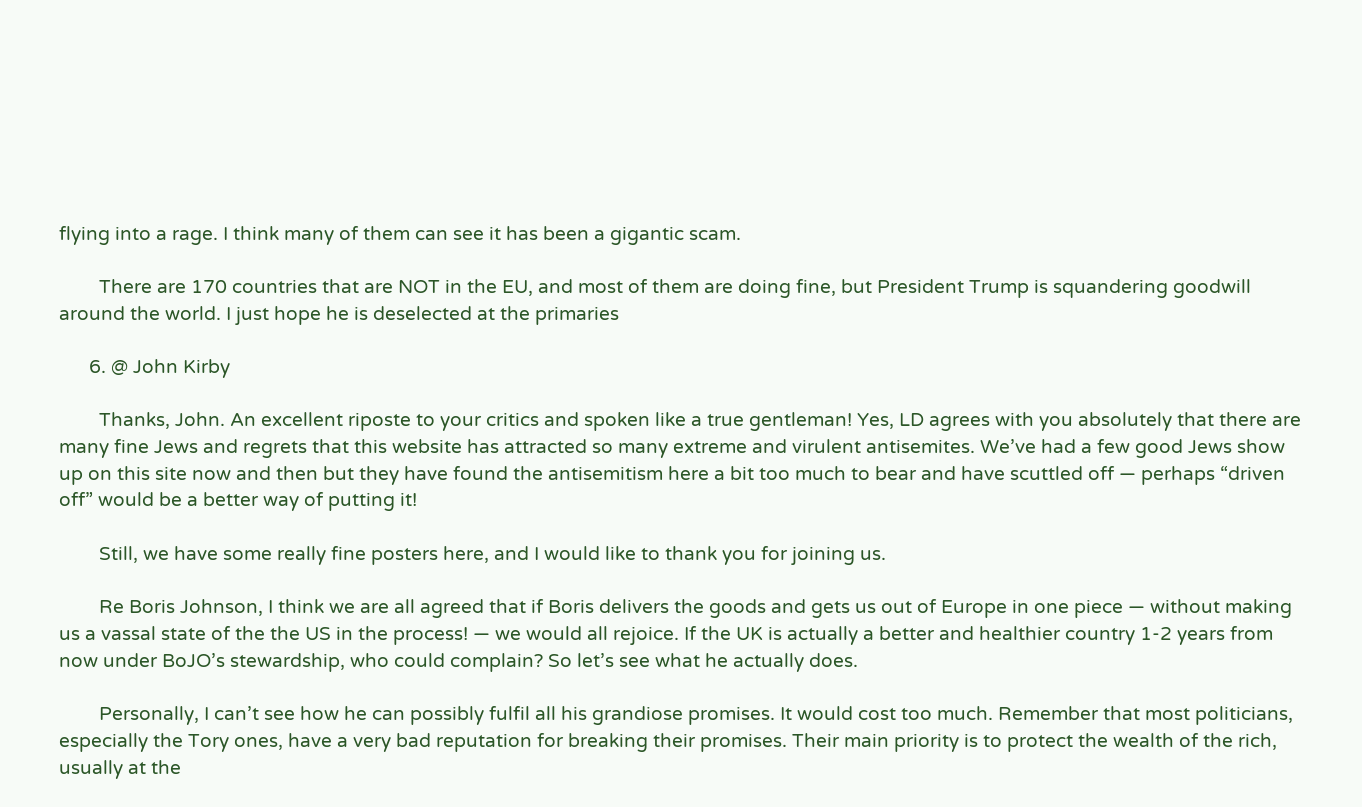flying into a rage. I think many of them can see it has been a gigantic scam.

        There are 170 countries that are NOT in the EU, and most of them are doing fine, but President Trump is squandering goodwill around the world. I just hope he is deselected at the primaries

      6. @ John Kirby

        Thanks, John. An excellent riposte to your critics and spoken like a true gentleman! Yes, LD agrees with you absolutely that there are many fine Jews and regrets that this website has attracted so many extreme and virulent antisemites. We’ve had a few good Jews show up on this site now and then but they have found the antisemitism here a bit too much to bear and have scuttled off — perhaps “driven off” would be a better way of putting it!

        Still, we have some really fine posters here, and I would like to thank you for joining us.

        Re Boris Johnson, I think we are all agreed that if Boris delivers the goods and gets us out of Europe in one piece — without making us a vassal state of the the US in the process! — we would all rejoice. If the UK is actually a better and healthier country 1-2 years from now under BoJO’s stewardship, who could complain? So let’s see what he actually does.

        Personally, I can’t see how he can possibly fulfil all his grandiose promises. It would cost too much. Remember that most politicians, especially the Tory ones, have a very bad reputation for breaking their promises. Their main priority is to protect the wealth of the rich, usually at the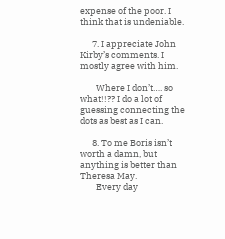expense of the poor. I think that is undeniable.

      7. I appreciate John Kirby’s comments. I mostly agree with him.

        Where I don’t…. so what!!?? I do a lot of guessing connecting the dots as best as I can.

      8. To me Boris isn’t worth a damn, but anything is better than Theresa May.
        Every day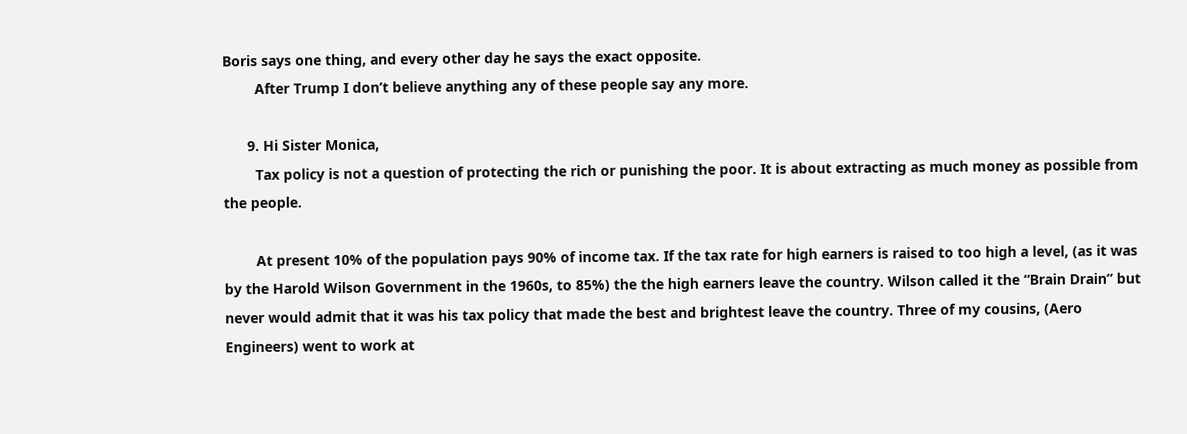Boris says one thing, and every other day he says the exact opposite.
        After Trump I don’t believe anything any of these people say any more.

      9. Hi Sister Monica,
        Tax policy is not a question of protecting the rich or punishing the poor. It is about extracting as much money as possible from the people.

        At present 10% of the population pays 90% of income tax. If the tax rate for high earners is raised to too high a level, (as it was by the Harold Wilson Government in the 1960s, to 85%) the the high earners leave the country. Wilson called it the “Brain Drain” but never would admit that it was his tax policy that made the best and brightest leave the country. Three of my cousins, (Aero Engineers) went to work at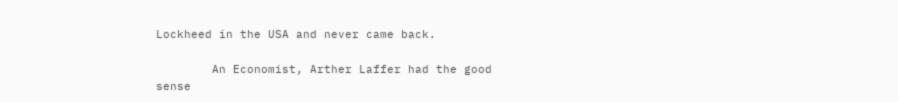Lockheed in the USA and never came back.

        An Economist, Arther Laffer had the good sense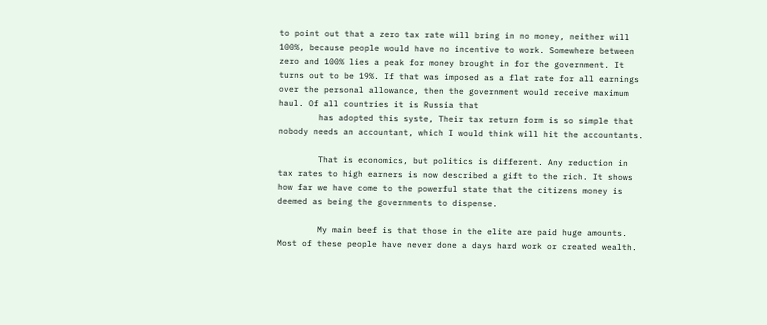to point out that a zero tax rate will bring in no money, neither will 100%, because people would have no incentive to work. Somewhere between zero and 100% lies a peak for money brought in for the government. It turns out to be 19%. If that was imposed as a flat rate for all earnings over the personal allowance, then the government would receive maximum haul. Of all countries it is Russia that
        has adopted this syste, Their tax return form is so simple that nobody needs an accountant, which I would think will hit the accountants.

        That is economics, but politics is different. Any reduction in tax rates to high earners is now described a gift to the rich. It shows how far we have come to the powerful state that the citizens money is deemed as being the governments to dispense.

        My main beef is that those in the elite are paid huge amounts. Most of these people have never done a days hard work or created wealth.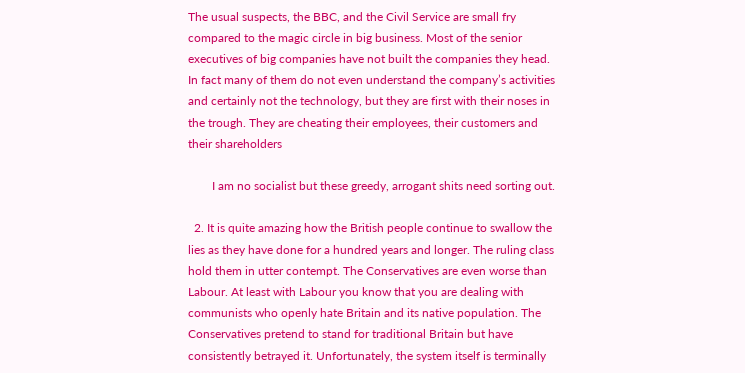The usual suspects, the BBC, and the Civil Service are small fry compared to the magic circle in big business. Most of the senior executives of big companies have not built the companies they head. In fact many of them do not even understand the company’s activities and certainly not the technology, but they are first with their noses in the trough. They are cheating their employees, their customers and their shareholders

        I am no socialist but these greedy, arrogant shits need sorting out.

  2. It is quite amazing how the British people continue to swallow the lies as they have done for a hundred years and longer. The ruling class hold them in utter contempt. The Conservatives are even worse than Labour. At least with Labour you know that you are dealing with communists who openly hate Britain and its native population. The Conservatives pretend to stand for traditional Britain but have consistently betrayed it. Unfortunately, the system itself is terminally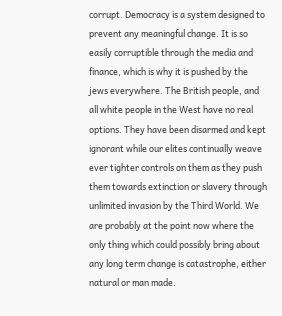corrupt. Democracy is a system designed to prevent any meaningful change. It is so easily corruptible through the media and finance, which is why it is pushed by the jews everywhere. The British people, and all white people in the West have no real options. They have been disarmed and kept ignorant while our elites continually weave ever tighter controls on them as they push them towards extinction or slavery through unlimited invasion by the Third World. We are probably at the point now where the only thing which could possibly bring about any long term change is catastrophe, either natural or man made.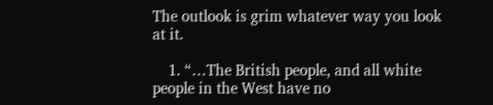The outlook is grim whatever way you look at it.

    1. “…The British people, and all white people in the West have no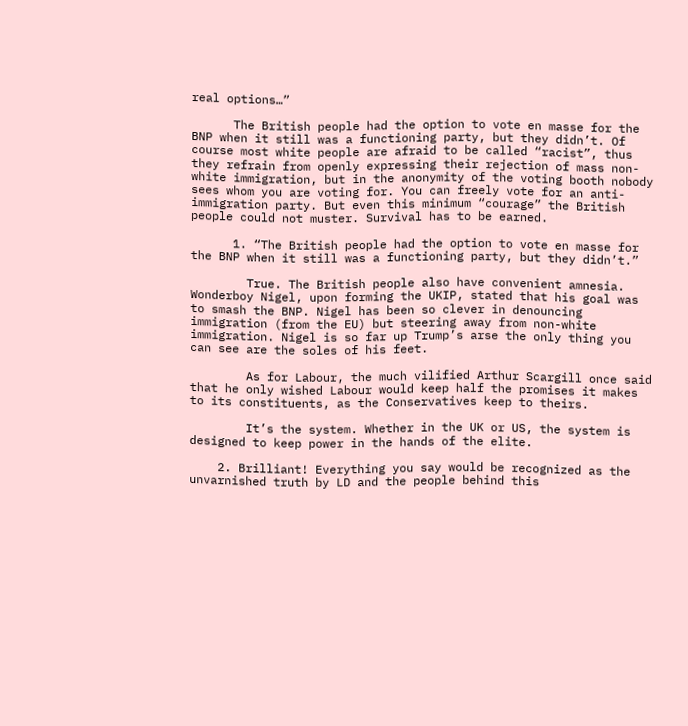real options…”

      The British people had the option to vote en masse for the BNP when it still was a functioning party, but they didn’t. Of course most white people are afraid to be called “racist”, thus they refrain from openly expressing their rejection of mass non-white immigration, but in the anonymity of the voting booth nobody sees whom you are voting for. You can freely vote for an anti-immigration party. But even this minimum “courage” the British people could not muster. Survival has to be earned.

      1. “The British people had the option to vote en masse for the BNP when it still was a functioning party, but they didn’t.”

        True. The British people also have convenient amnesia. Wonderboy Nigel, upon forming the UKIP, stated that his goal was to smash the BNP. Nigel has been so clever in denouncing immigration (from the EU) but steering away from non-white immigration. Nigel is so far up Trump’s arse the only thing you can see are the soles of his feet.

        As for Labour, the much vilified Arthur Scargill once said that he only wished Labour would keep half the promises it makes to its constituents, as the Conservatives keep to theirs.

        It’s the system. Whether in the UK or US, the system is designed to keep power in the hands of the elite.

    2. Brilliant! Everything you say would be recognized as the unvarnished truth by LD and the people behind this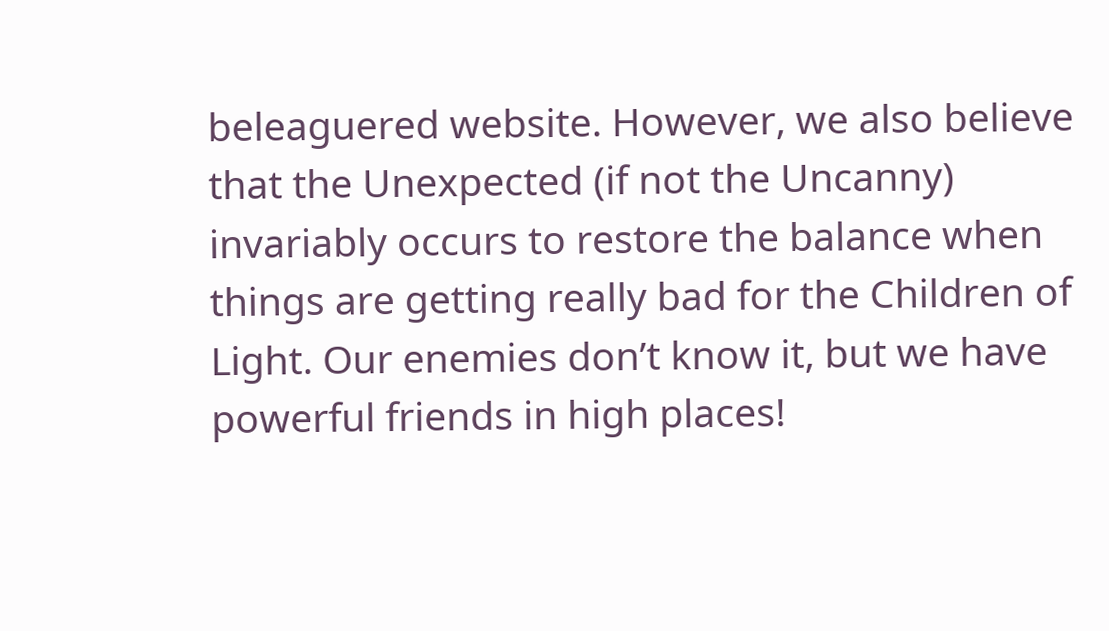beleaguered website. However, we also believe that the Unexpected (if not the Uncanny) invariably occurs to restore the balance when things are getting really bad for the Children of Light. Our enemies don’t know it, but we have powerful friends in high places!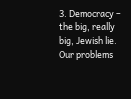3. Democracy – the big, really big, Jewish lie. Our problems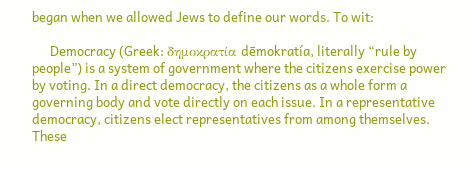began when we allowed Jews to define our words. To wit:

      Democracy (Greek: δημοκρατία dēmokratía, literally “rule by people”) is a system of government where the citizens exercise power by voting. In a direct democracy, the citizens as a whole form a governing body and vote directly on each issue. In a representative democracy, citizens elect representatives from among themselves. These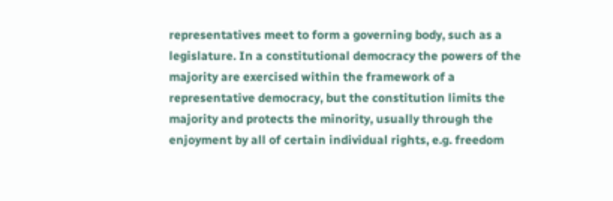representatives meet to form a governing body, such as a legislature. In a constitutional democracy the powers of the majority are exercised within the framework of a representative democracy, but the constitution limits the majority and protects the minority, usually through the enjoyment by all of certain individual rights, e.g. freedom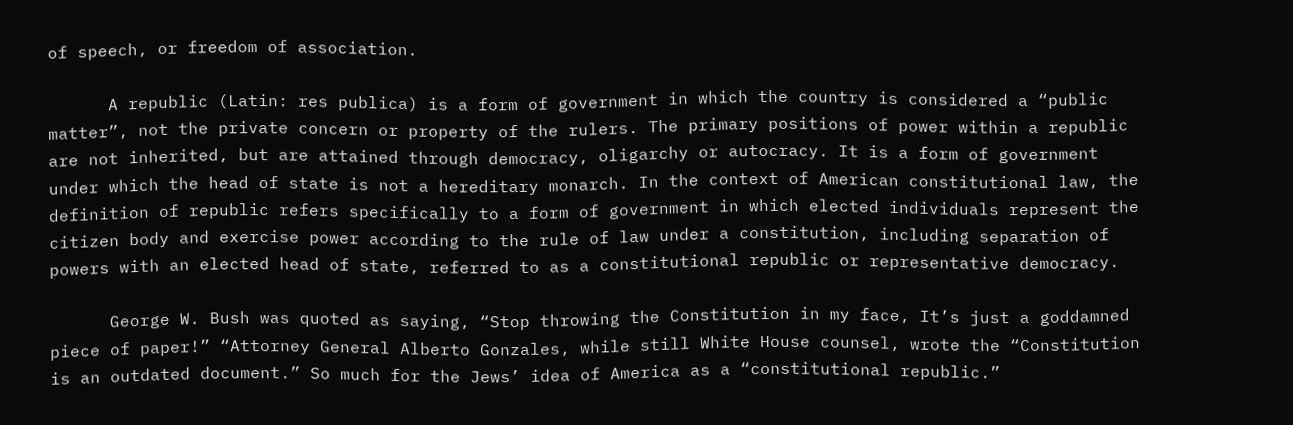of speech, or freedom of association.

      A republic (Latin: res publica) is a form of government in which the country is considered a “public matter”, not the private concern or property of the rulers. The primary positions of power within a republic are not inherited, but are attained through democracy, oligarchy or autocracy. It is a form of government under which the head of state is not a hereditary monarch. In the context of American constitutional law, the definition of republic refers specifically to a form of government in which elected individuals represent the citizen body and exercise power according to the rule of law under a constitution, including separation of powers with an elected head of state, referred to as a constitutional republic or representative democracy.

      George W. Bush was quoted as saying, “Stop throwing the Constitution in my face, It’s just a goddamned piece of paper!” “Attorney General Alberto Gonzales, while still White House counsel, wrote the “Constitution is an outdated document.” So much for the Jews’ idea of America as a “constitutional republic.”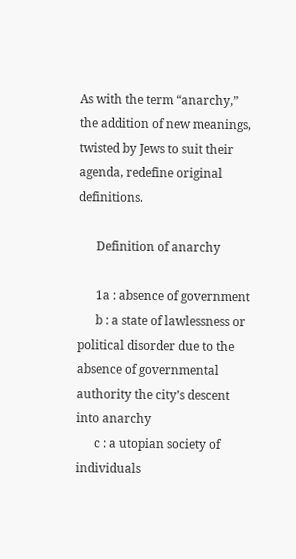As with the term “anarchy,” the addition of new meanings, twisted by Jews to suit their agenda, redefine original definitions.

      Definition of anarchy

      1a : absence of government
      b : a state of lawlessness or political disorder due to the absence of governmental authority the city’s descent into anarchy
      c : a utopian society of individuals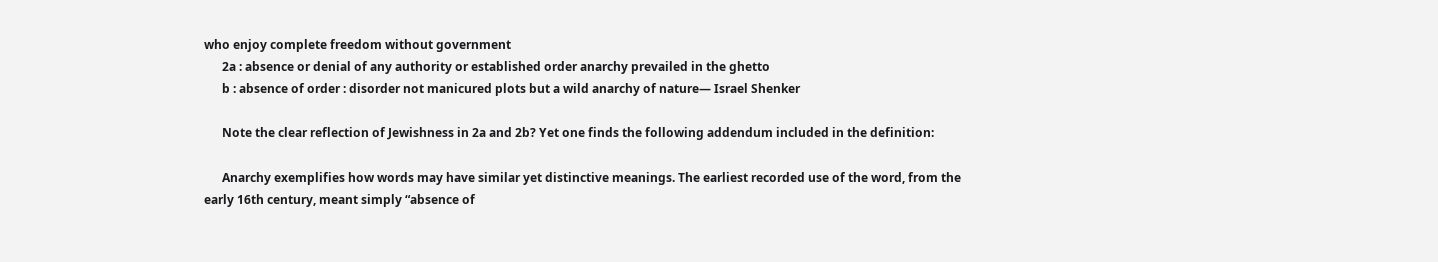who enjoy complete freedom without government
      2a : absence or denial of any authority or established order anarchy prevailed in the ghetto
      b : absence of order : disorder not manicured plots but a wild anarchy of nature— Israel Shenker

      Note the clear reflection of Jewishness in 2a and 2b? Yet one finds the following addendum included in the definition:

      Anarchy exemplifies how words may have similar yet distinctive meanings. The earliest recorded use of the word, from the early 16th century, meant simply “absence of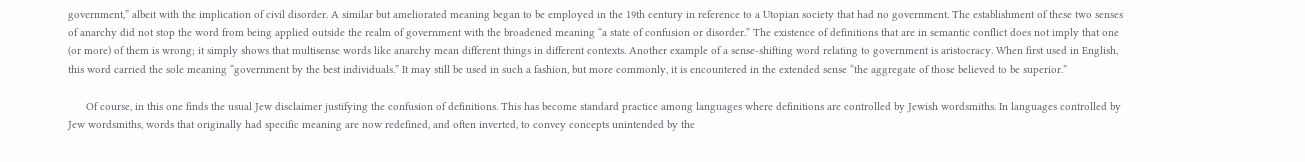government,” albeit with the implication of civil disorder. A similar but ameliorated meaning began to be employed in the 19th century in reference to a Utopian society that had no government. The establishment of these two senses of anarchy did not stop the word from being applied outside the realm of government with the broadened meaning “a state of confusion or disorder.” The existence of definitions that are in semantic conflict does not imply that one (or more) of them is wrong; it simply shows that multisense words like anarchy mean different things in different contexts. Another example of a sense-shifting word relating to government is aristocracy. When first used in English, this word carried the sole meaning “government by the best individuals.” It may still be used in such a fashion, but more commonly, it is encountered in the extended sense “the aggregate of those believed to be superior.”

      Of course, in this one finds the usual Jew disclaimer justifying the confusion of definitions. This has become standard practice among languages where definitions are controlled by Jewish wordsmiths. In languages controlled by Jew wordsmiths, words that originally had specific meaning are now redefined, and often inverted, to convey concepts unintended by the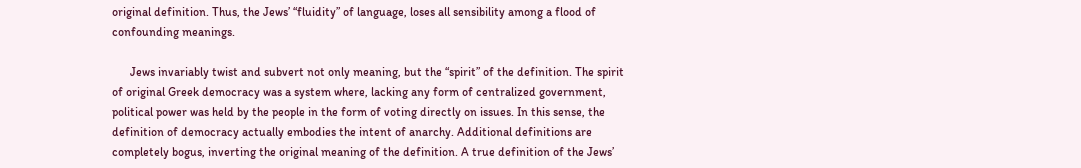original definition. Thus, the Jews’ “fluidity” of language, loses all sensibility among a flood of confounding meanings.

      Jews invariably twist and subvert not only meaning, but the “spirit” of the definition. The spirit of original Greek democracy was a system where, lacking any form of centralized government, political power was held by the people in the form of voting directly on issues. In this sense, the definition of democracy actually embodies the intent of anarchy. Additional definitions are completely bogus, inverting the original meaning of the definition. A true definition of the Jews’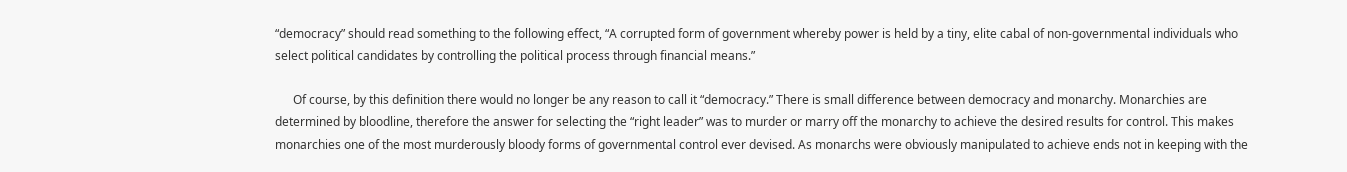“democracy” should read something to the following effect, “A corrupted form of government whereby power is held by a tiny, elite cabal of non-governmental individuals who select political candidates by controlling the political process through financial means.”

      Of course, by this definition there would no longer be any reason to call it “democracy.” There is small difference between democracy and monarchy. Monarchies are determined by bloodline, therefore the answer for selecting the “right leader” was to murder or marry off the monarchy to achieve the desired results for control. This makes monarchies one of the most murderously bloody forms of governmental control ever devised. As monarchs were obviously manipulated to achieve ends not in keeping with the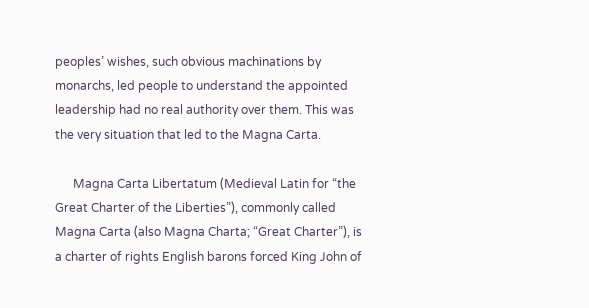peoples’ wishes, such obvious machinations by monarchs, led people to understand the appointed leadership had no real authority over them. This was the very situation that led to the Magna Carta.

      Magna Carta Libertatum (Medieval Latin for “the Great Charter of the Liberties”), commonly called Magna Carta (also Magna Charta; “Great Charter”), is a charter of rights English barons forced King John of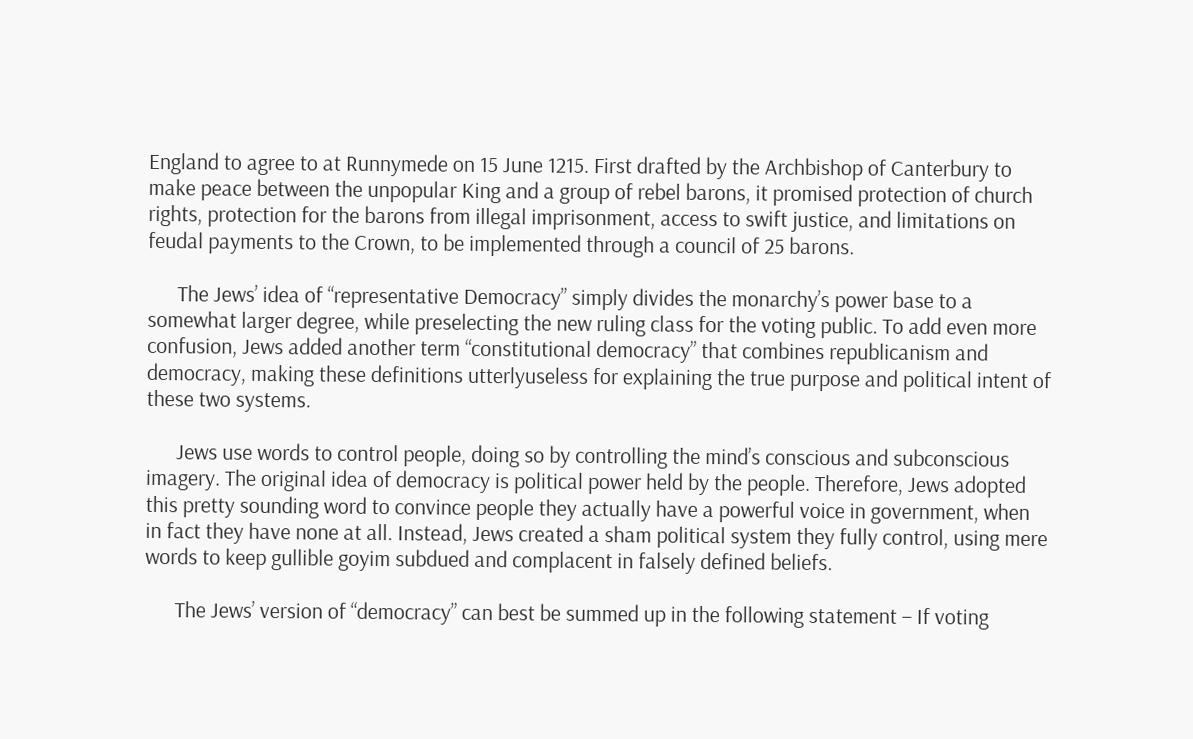England to agree to at Runnymede on 15 June 1215. First drafted by the Archbishop of Canterbury to make peace between the unpopular King and a group of rebel barons, it promised protection of church rights, protection for the barons from illegal imprisonment, access to swift justice, and limitations on feudal payments to the Crown, to be implemented through a council of 25 barons.

      The Jews’ idea of “representative Democracy” simply divides the monarchy’s power base to a somewhat larger degree, while preselecting the new ruling class for the voting public. To add even more confusion, Jews added another term “constitutional democracy” that combines republicanism and democracy, making these definitions utterlyuseless for explaining the true purpose and political intent of these two systems.

      Jews use words to control people, doing so by controlling the mind’s conscious and subconscious imagery. The original idea of democracy is political power held by the people. Therefore, Jews adopted this pretty sounding word to convince people they actually have a powerful voice in government, when in fact they have none at all. Instead, Jews created a sham political system they fully control, using mere words to keep gullible goyim subdued and complacent in falsely defined beliefs.

      The Jews’ version of “democracy” can best be summed up in the following statement – If voting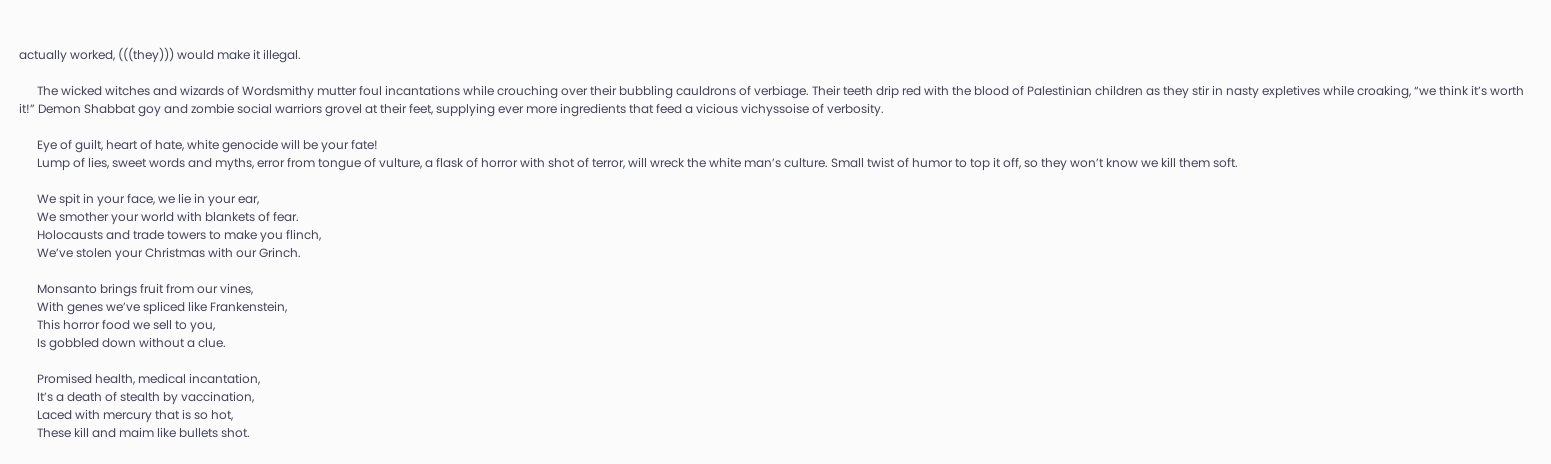actually worked, (((they))) would make it illegal.

      The wicked witches and wizards of Wordsmithy mutter foul incantations while crouching over their bubbling cauldrons of verbiage. Their teeth drip red with the blood of Palestinian children as they stir in nasty expletives while croaking, “we think it’s worth it!” Demon Shabbat goy and zombie social warriors grovel at their feet, supplying ever more ingredients that feed a vicious vichyssoise of verbosity.

      Eye of guilt, heart of hate, white genocide will be your fate!
      Lump of lies, sweet words and myths, error from tongue of vulture, a flask of horror with shot of terror, will wreck the white man’s culture. Small twist of humor to top it off, so they won’t know we kill them soft.

      We spit in your face, we lie in your ear,
      We smother your world with blankets of fear.
      Holocausts and trade towers to make you flinch,
      We’ve stolen your Christmas with our Grinch.

      Monsanto brings fruit from our vines,
      With genes we’ve spliced like Frankenstein,
      This horror food we sell to you,
      Is gobbled down without a clue.

      Promised health, medical incantation,
      It’s a death of stealth by vaccination,
      Laced with mercury that is so hot,
      These kill and maim like bullets shot.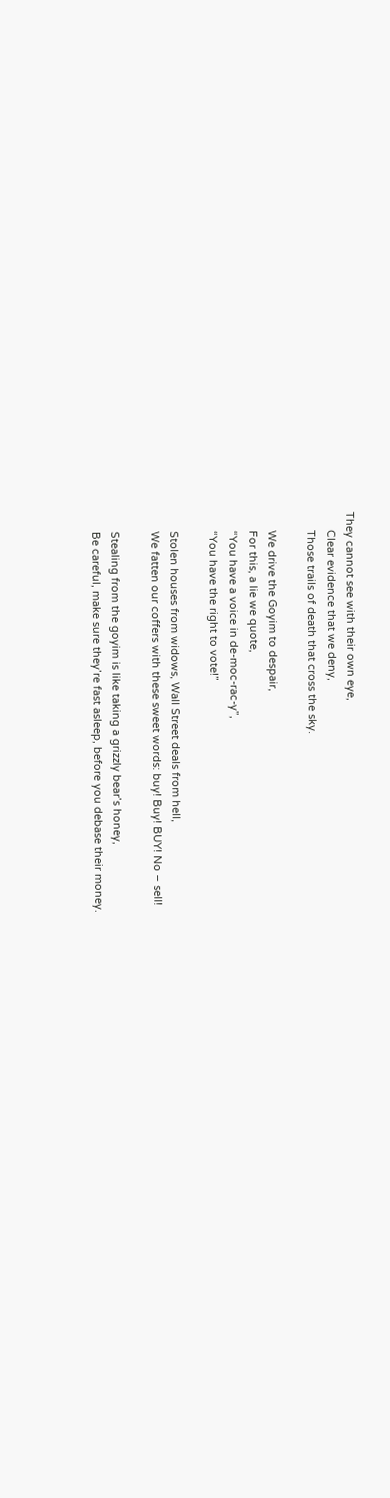They cannot see with their own eye,
      Clear evidence that we deny,
      Those trails of death that cross the sky.

      We drive the Goyim to despair,
      For this, a lie we quote,
      “You have a voice in de-moc-rac-y”,
      “You have the right to vote!”

      Stolen houses from widows, Wall Street deals from hell,
      We fatten our coffers with these sweet words: buy! Buy! BUY! No – sell!

      Stealing from the goyim is like taking a grizzly bear’s honey,
      Be careful, make sure they’re fast asleep, before you debase their money.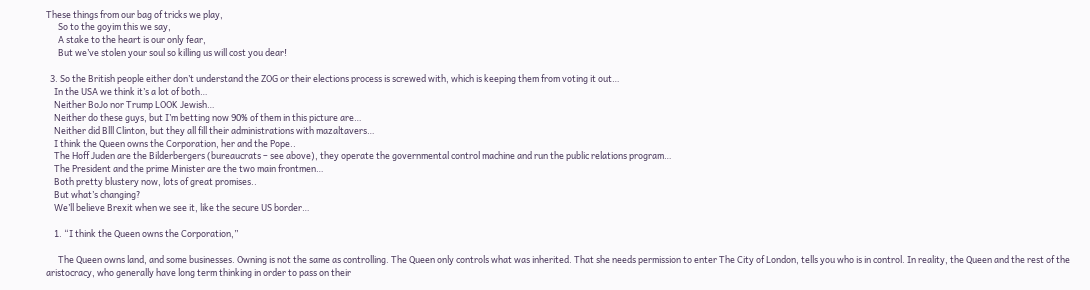These things from our bag of tricks we play,
      So to the goyim this we say,
      A stake to the heart is our only fear,
      But we’ve stolen your soul so killing us will cost you dear!

  3. So the British people either don’t understand the ZOG or their elections process is screwed with, which is keeping them from voting it out…
    In the USA we think it’s a lot of both…
    Neither BoJo nor Trump LOOK Jewish…
    Neither do these guys, but I’m betting now 90% of them in this picture are…
    Neither did Blll Clinton, but they all fill their administrations with mazaltavers…
    I think the Queen owns the Corporation, her and the Pope..
    The Hoff Juden are the Bilderbergers (bureaucrats – see above), they operate the governmental control machine and run the public relations program…
    The President and the prime Minister are the two main frontmen…
    Both pretty blustery now, lots of great promises..
    But what’s changing?
    We’ll believe Brexit when we see it, like the secure US border…

    1. “I think the Queen owns the Corporation,”

      The Queen owns land, and some businesses. Owning is not the same as controlling. The Queen only controls what was inherited. That she needs permission to enter The City of London, tells you who is in control. In reality, the Queen and the rest of the aristocracy, who generally have long term thinking in order to pass on their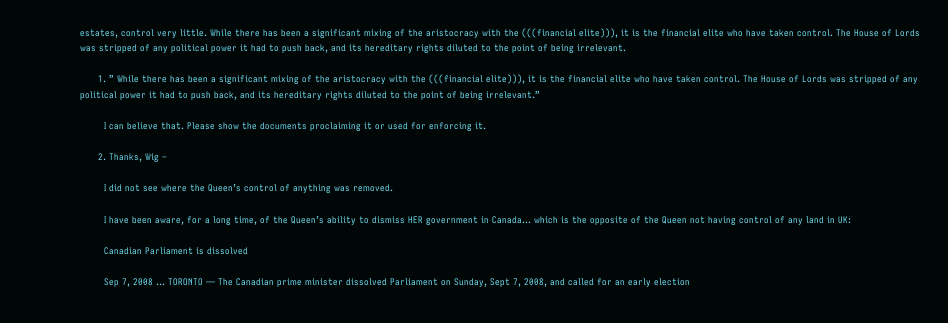estates, control very little. While there has been a significant mixing of the aristocracy with the (((financial elite))), it is the financial elite who have taken control. The House of Lords was stripped of any political power it had to push back, and its hereditary rights diluted to the point of being irrelevant.

      1. ” While there has been a significant mixing of the aristocracy with the (((financial elite))), it is the financial elite who have taken control. The House of Lords was stripped of any political power it had to push back, and its hereditary rights diluted to the point of being irrelevant.”

        I can believe that. Please show the documents proclaiming it or used for enforcing it.

      2. Thanks, Wig –

        I did not see where the Queen’s control of anything was removed.

        I have been aware, for a long time, of the Queen’s ability to dismiss HER government in Canada… which is the opposite of the Queen not having control of any land in UK:

        Canadian Parliament is dissolved

        Sep 7, 2008 … TORONTO — The Canadian prime minister dissolved Parliament on Sunday, Sept 7, 2008, and called for an early election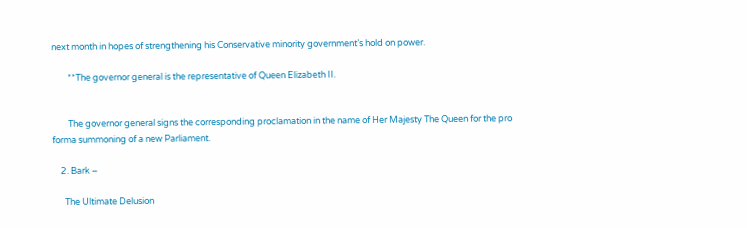next month in hopes of strengthening his Conservative minority government’s hold on power.

        **The governor general is the representative of Queen Elizabeth II.


        The governor general signs the corresponding proclamation in the name of Her Majesty The Queen for the pro forma summoning of a new Parliament.

    2. Bark –

      The Ultimate Delusion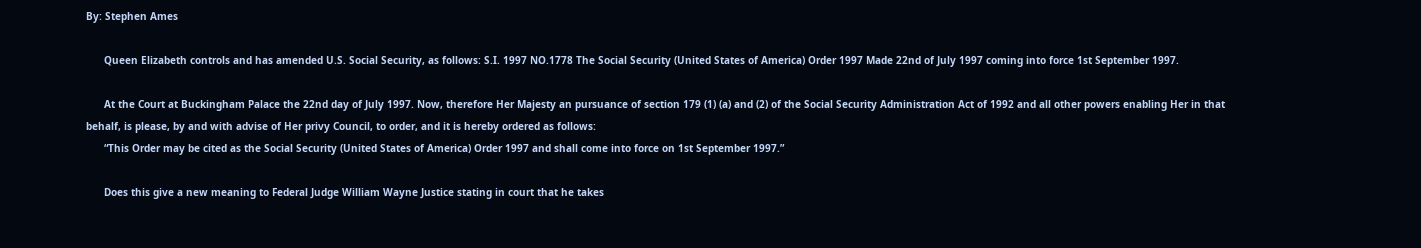By: Stephen Ames

      Queen Elizabeth controls and has amended U.S. Social Security, as follows: S.I. 1997 NO.1778 The Social Security (United States of America) Order 1997 Made 22nd of July 1997 coming into force 1st September 1997.

      At the Court at Buckingham Palace the 22nd day of July 1997. Now, therefore Her Majesty an pursuance of section 179 (1) (a) and (2) of the Social Security Administration Act of 1992 and all other powers enabling Her in that behalf, is please, by and with advise of Her privy Council, to order, and it is hereby ordered as follows:
      “This Order may be cited as the Social Security (United States of America) Order 1997 and shall come into force on 1st September 1997.”

      Does this give a new meaning to Federal Judge William Wayne Justice stating in court that he takes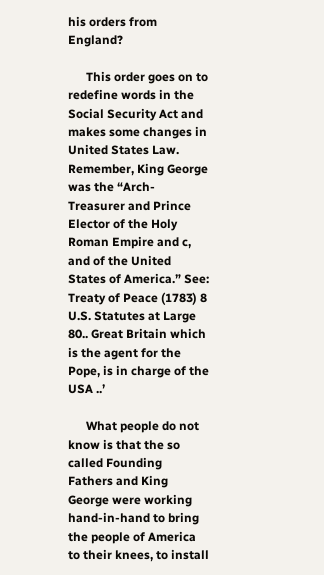his orders from England?

      This order goes on to redefine words in the Social Security Act and makes some changes in United States Law. Remember, King George was the “Arch-Treasurer and Prince Elector of the Holy Roman Empire and c, and of the United States of America.” See: Treaty of Peace (1783) 8 U.S. Statutes at Large 80.. Great Britain which is the agent for the Pope, is in charge of the USA ..’

      What people do not know is that the so called Founding Fathers and King George were working hand-in-hand to bring the people of America to their knees, to install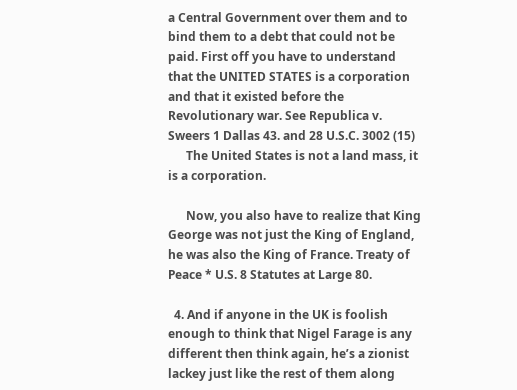a Central Government over them and to bind them to a debt that could not be paid. First off you have to understand that the UNITED STATES is a corporation and that it existed before the Revolutionary war. See Republica v. Sweers 1 Dallas 43. and 28 U.S.C. 3002 (15)
      The United States is not a land mass, it is a corporation.

      Now, you also have to realize that King George was not just the King of England, he was also the King of France. Treaty of Peace * U.S. 8 Statutes at Large 80.

  4. And if anyone in the UK is foolish enough to think that Nigel Farage is any different then think again, he’s a zionist lackey just like the rest of them along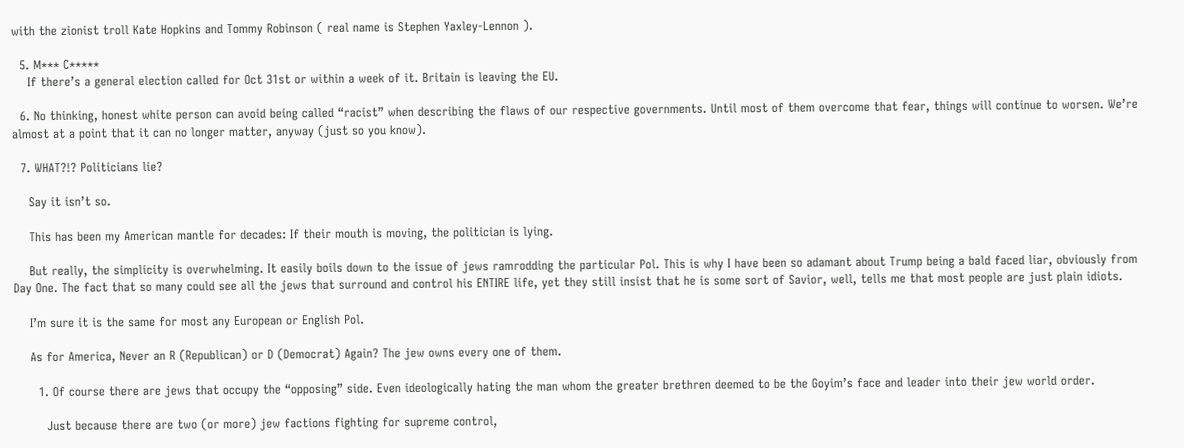with the zionist troll Kate Hopkins and Tommy Robinson ( real name is Stephen Yaxley-Lennon ).

  5. M*** C*****
    If there’s a general election called for Oct 31st or within a week of it. Britain is leaving the EU.

  6. No thinking, honest white person can avoid being called “racist” when describing the flaws of our respective governments. Until most of them overcome that fear, things will continue to worsen. We’re almost at a point that it can no longer matter, anyway (just so you know).

  7. WHAT?!? Politicians lie?

    Say it isn’t so.

    This has been my American mantle for decades: If their mouth is moving, the politician is lying.

    But really, the simplicity is overwhelming. It easily boils down to the issue of jews ramrodding the particular Pol. This is why I have been so adamant about Trump being a bald faced liar, obviously from Day One. The fact that so many could see all the jews that surround and control his ENTIRE life, yet they still insist that he is some sort of Savior, well, tells me that most people are just plain idiots.

    I’m sure it is the same for most any European or English Pol.

    As for America, Never an R (Republican) or D (Democrat) Again? The jew owns every one of them.

      1. Of course there are jews that occupy the “opposing” side. Even ideologically hating the man whom the greater brethren deemed to be the Goyim’s face and leader into their jew world order.

        Just because there are two (or more) jew factions fighting for supreme control,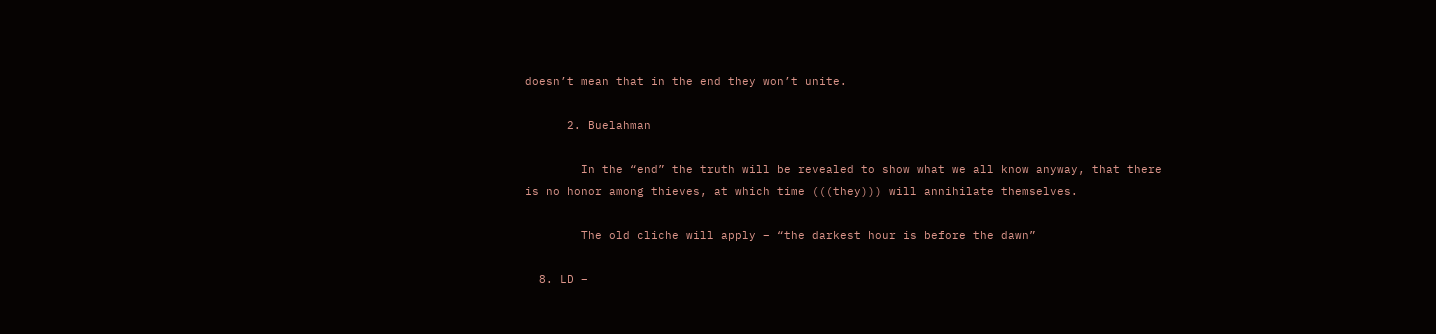doesn’t mean that in the end they won’t unite.

      2. Buelahman

        In the “end” the truth will be revealed to show what we all know anyway, that there is no honor among thieves, at which time (((they))) will annihilate themselves.

        The old cliche will apply – “the darkest hour is before the dawn”

  8. LD –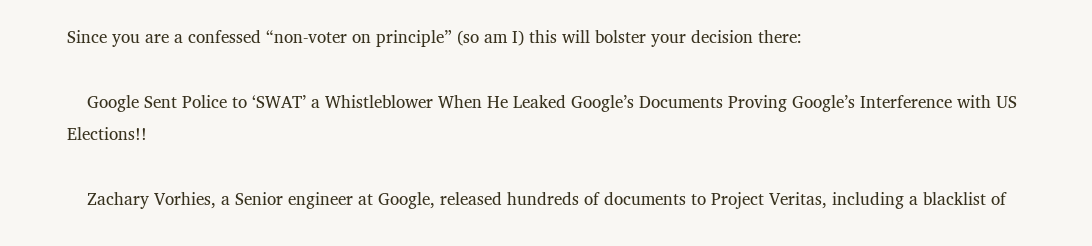Since you are a confessed “non-voter on principle” (so am I) this will bolster your decision there:

    Google Sent Police to ‘SWAT’ a Whistleblower When He Leaked Google’s Documents Proving Google’s Interference with US Elections!!

    Zachary Vorhies, a Senior engineer at Google, released hundreds of documents to Project Veritas, including a blacklist of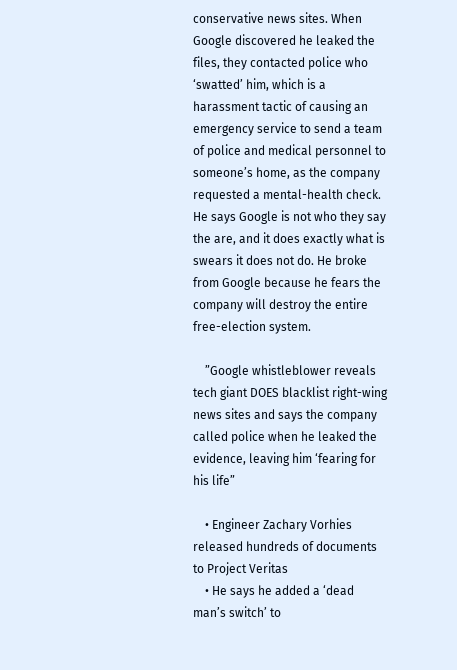conservative news sites. When Google discovered he leaked the files, they contacted police who ‘swatted’ him, which is a harassment tactic of causing an emergency service to send a team of police and medical personnel to someone’s home, as the company requested a mental-health check. He says Google is not who they say the are, and it does exactly what is swears it does not do. He broke from Google because he fears the company will destroy the entire free-election system.

    ”Google whistleblower reveals tech giant DOES blacklist right-wing news sites and says the company called police when he leaked the evidence, leaving him ‘fearing for his life”

    • Engineer Zachary Vorhies released hundreds of documents to Project Veritas
    • He says he added a ‘dead man’s switch’ to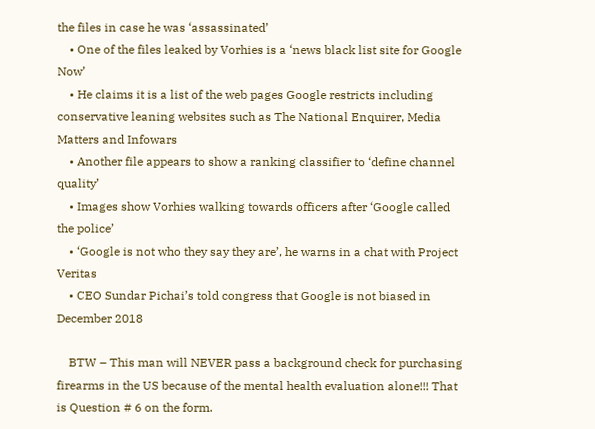the files in case he was ‘assassinated’
    • One of the files leaked by Vorhies is a ‘news black list site for Google Now’
    • He claims it is a list of the web pages Google restricts including conservative leaning websites such as The National Enquirer, Media Matters and Infowars
    • Another file appears to show a ranking classifier to ‘define channel quality’
    • Images show Vorhies walking towards officers after ‘Google called the police’
    • ‘Google is not who they say they are’, he warns in a chat with Project Veritas
    • CEO Sundar Pichai’s told congress that Google is not biased in December 2018

    BTW – This man will NEVER pass a background check for purchasing firearms in the US because of the mental health evaluation alone!!! That is Question # 6 on the form.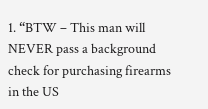1. “BTW – This man will NEVER pass a background check for purchasing firearms in the US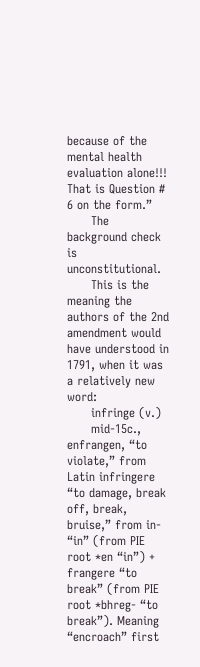because of the mental health evaluation alone!!! That is Question # 6 on the form.”
      The background check is unconstitutional.
      This is the meaning the authors of the 2nd amendment would have understood in 1791, when it was a relatively new word:
      infringe (v.)
      mid-15c., enfrangen, “to violate,” from Latin infringere “to damage, break off, break, bruise,” from in- “in” (from PIE root *en “in”) + frangere “to break” (from PIE root *bhreg- “to break”). Meaning “encroach” first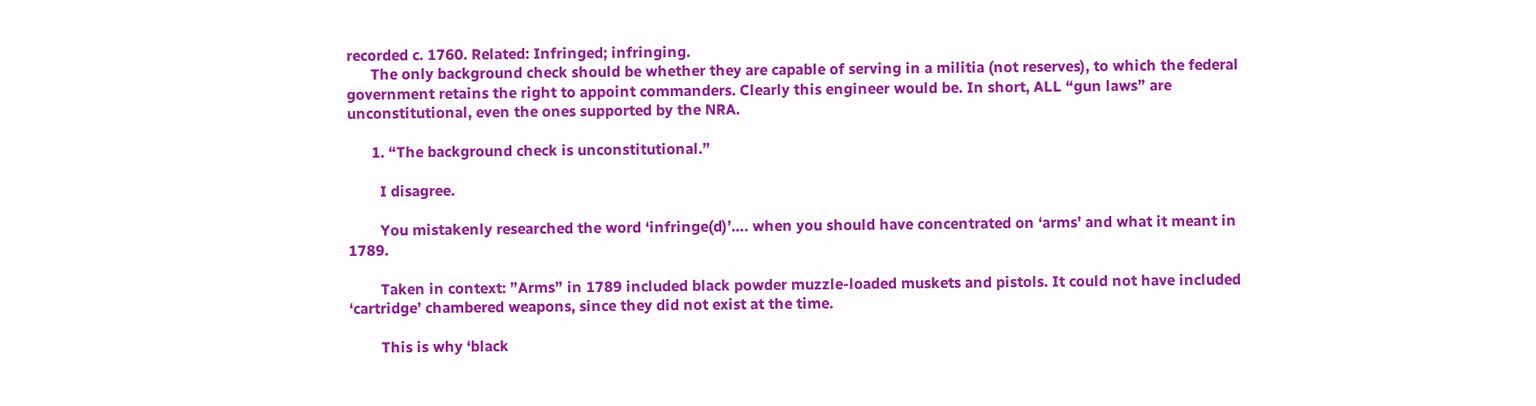recorded c. 1760. Related: Infringed; infringing.
      The only background check should be whether they are capable of serving in a militia (not reserves), to which the federal government retains the right to appoint commanders. Clearly this engineer would be. In short, ALL “gun laws” are unconstitutional, even the ones supported by the NRA.

      1. “The background check is unconstitutional.”

        I disagree.

        You mistakenly researched the word ‘infringe(d)’…. when you should have concentrated on ‘arms’ and what it meant in 1789.

        Taken in context: ”Arms” in 1789 included black powder muzzle-loaded muskets and pistols. It could not have included ‘cartridge’ chambered weapons, since they did not exist at the time.

        This is why ‘black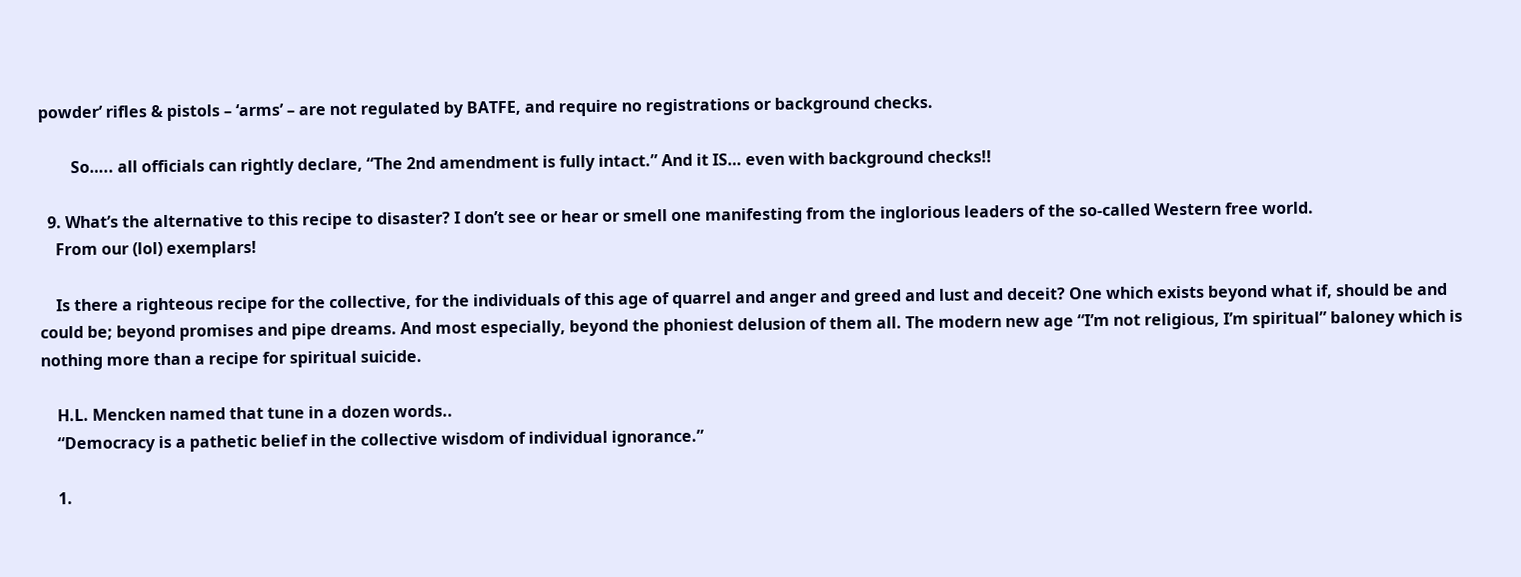powder’ rifles & pistols – ‘arms’ – are not regulated by BATFE, and require no registrations or background checks.

        So….. all officials can rightly declare, “The 2nd amendment is fully intact.” And it IS… even with background checks!!

  9. What’s the alternative to this recipe to disaster? I don’t see or hear or smell one manifesting from the inglorious leaders of the so-called Western free world.
    From our (lol) exemplars!

    Is there a righteous recipe for the collective, for the individuals of this age of quarrel and anger and greed and lust and deceit? One which exists beyond what if, should be and could be; beyond promises and pipe dreams. And most especially, beyond the phoniest delusion of them all. The modern new age “I’m not religious, I’m spiritual” baloney which is nothing more than a recipe for spiritual suicide.

    H.L. Mencken named that tune in a dozen words..
    “Democracy is a pathetic belief in the collective wisdom of individual ignorance.”

    1.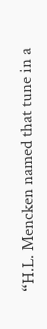“H.L. Mencken named that tune in a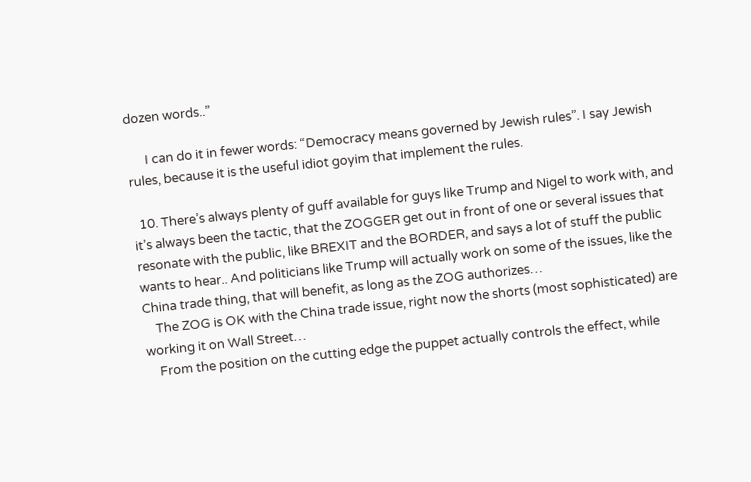dozen words..”

      I can do it in fewer words: “Democracy means governed by Jewish rules”. I say Jewish rules, because it is the useful idiot goyim that implement the rules.

  10. There’s always plenty of guff available for guys like Trump and Nigel to work with, and it’s always been the tactic, that the ZOGGER get out in front of one or several issues that resonate with the public, like BREXIT and the BORDER, and says a lot of stuff the public wants to hear.. And politicians like Trump will actually work on some of the issues, like the China trade thing, that will benefit, as long as the ZOG authorizes…
    The ZOG is OK with the China trade issue, right now the shorts (most sophisticated) are working it on Wall Street…
    From the position on the cutting edge the puppet actually controls the effect, while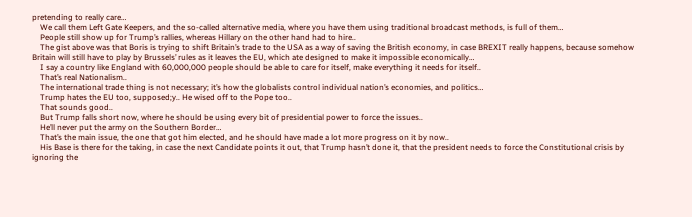pretending to really care…
    We call them Left Gate Keepers, and the so-called alternative media, where you have them using traditional broadcast methods, is full of them…
    People still show up for Trump’s rallies, whereas Hillary on the other hand had to hire..
    The gist above was that Boris is trying to shift Britain’s trade to the USA as a way of saving the British economy, in case BREXIT really happens, because somehow Britain will still have to play by Brussels’ rules as it leaves the EU, which ate designed to make it impossible economically…
    I say a country like England with 60,000,000 people should be able to care for itself, make everything it needs for itself..
    That’s real Nationalism..
    The international trade thing is not necessary; it’s how the globalists control individual nation’s economies, and politics…
    Trump hates the EU too, supposed;y.. He wised off to the Pope too..
    That sounds good..
    But Trump falls short now, where he should be using every bit of presidential power to force the issues..
    He’ll never put the army on the Southern Border…
    That’s the main issue, the one that got him elected, and he should have made a lot more progress on it by now..
    His Base is there for the taking, in case the next Candidate points it out, that Trump hasn’t done it, that the president needs to force the Constitutional crisis by ignoring the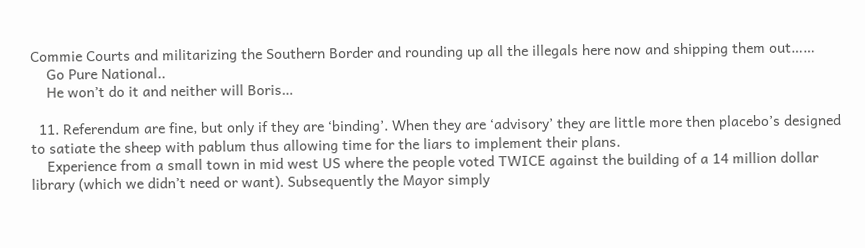Commie Courts and militarizing the Southern Border and rounding up all the illegals here now and shipping them out……
    Go Pure National..
    He won’t do it and neither will Boris…

  11. Referendum are fine, but only if they are ‘binding’. When they are ‘advisory’ they are little more then placebo’s designed to satiate the sheep with pablum thus allowing time for the liars to implement their plans.
    Experience from a small town in mid west US where the people voted TWICE against the building of a 14 million dollar library (which we didn’t need or want). Subsequently the Mayor simply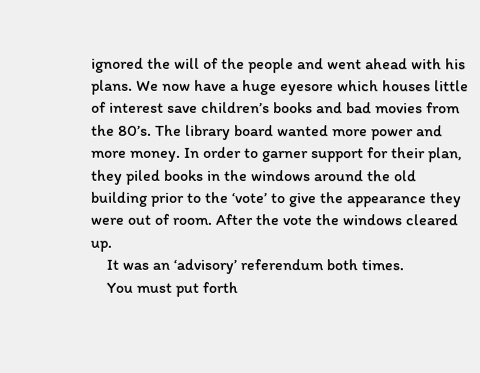ignored the will of the people and went ahead with his plans. We now have a huge eyesore which houses little of interest save children’s books and bad movies from the 80’s. The library board wanted more power and more money. In order to garner support for their plan, they piled books in the windows around the old building prior to the ‘vote’ to give the appearance they were out of room. After the vote the windows cleared up.
    It was an ‘advisory’ referendum both times.
    You must put forth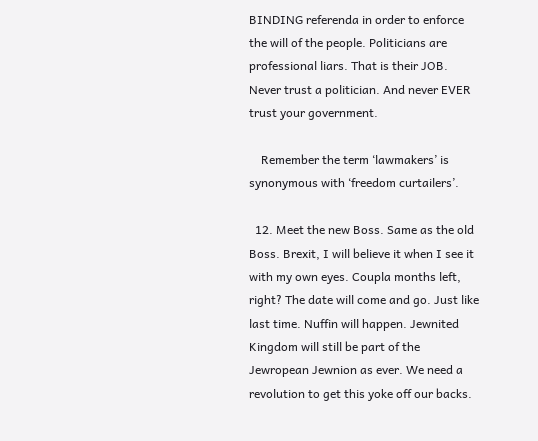BINDING referenda in order to enforce the will of the people. Politicians are professional liars. That is their JOB. Never trust a politician. And never EVER trust your government.

    Remember the term ‘lawmakers’ is synonymous with ‘freedom curtailers’.

  12. Meet the new Boss. Same as the old Boss. Brexit, I will believe it when I see it with my own eyes. Coupla months left, right? The date will come and go. Just like last time. Nuffin will happen. Jewnited Kingdom will still be part of the Jewropean Jewnion as ever. We need a revolution to get this yoke off our backs.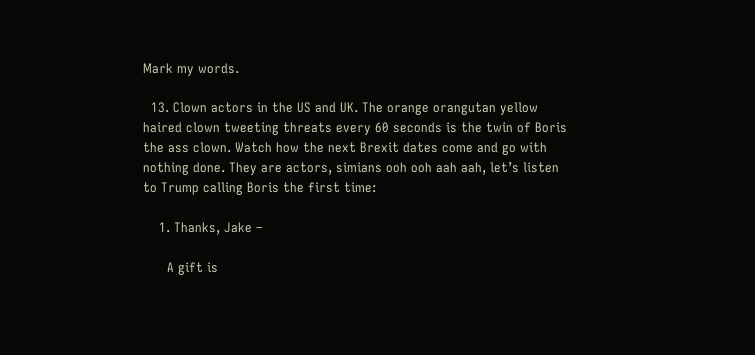Mark my words.

  13. Clown actors in the US and UK. The orange orangutan yellow haired clown tweeting threats every 60 seconds is the twin of Boris the ass clown. Watch how the next Brexit dates come and go with nothing done. They are actors, simians ooh ooh aah aah, let’s listen to Trump calling Boris the first time:

    1. Thanks, Jake –

      A gift is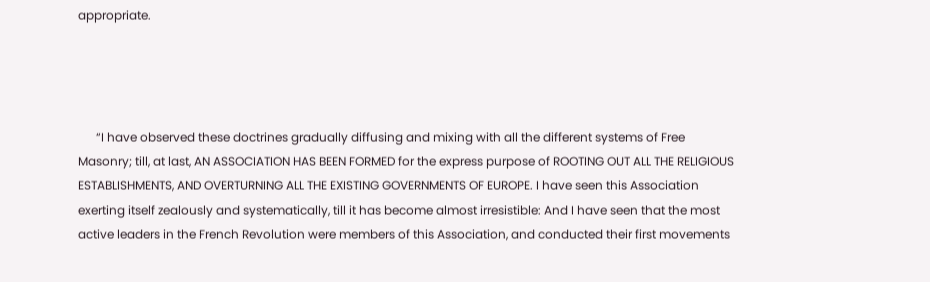appropriate.




      “I have observed these doctrines gradually diffusing and mixing with all the different systems of Free Masonry; till, at last, AN ASSOCIATION HAS BEEN FORMED for the express purpose of ROOTING OUT ALL THE RELIGIOUS ESTABLISHMENTS, AND OVERTURNING ALL THE EXISTING GOVERNMENTS OF EUROPE. I have seen this Association exerting itself zealously and systematically, till it has become almost irresistible: And I have seen that the most active leaders in the French Revolution were members of this Association, and conducted their first movements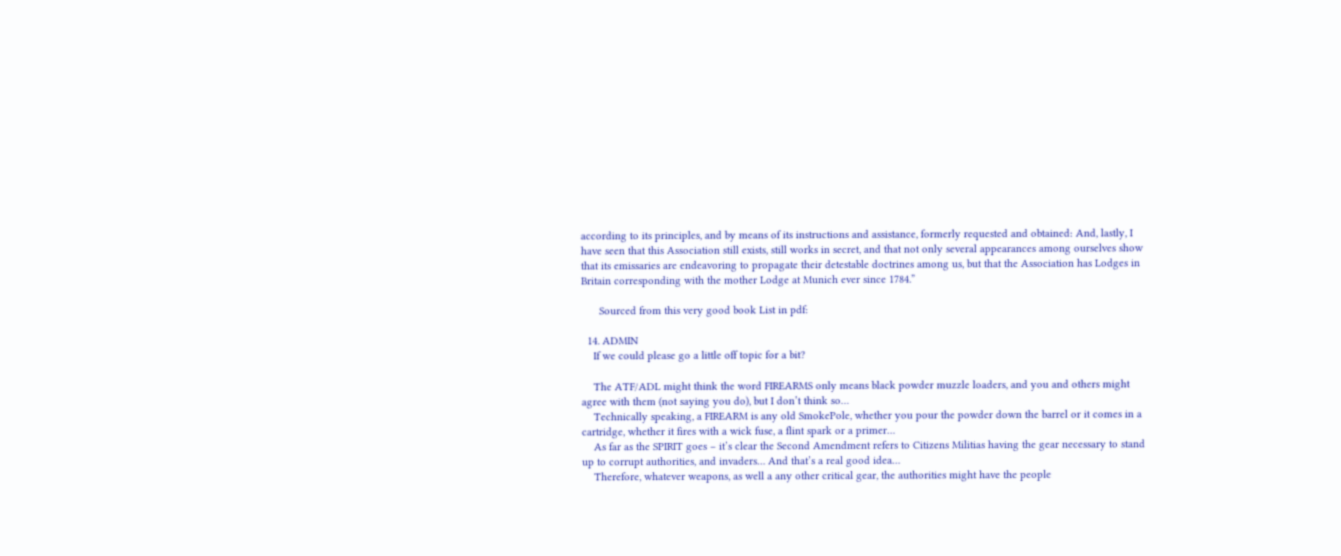according to its principles, and by means of its instructions and assistance, formerly requested and obtained: And, lastly, I have seen that this Association still exists, still works in secret, and that not only several appearances among ourselves show that its emissaries are endeavoring to propagate their detestable doctrines among us, but that the Association has Lodges in Britain corresponding with the mother Lodge at Munich ever since 1784.”

      Sourced from this very good book List in pdf:

  14. ADMIN
    If we could please go a little off topic for a bit?

    The ATF/ADL might think the word FIREARMS only means black powder muzzle loaders, and you and others might agree with them (not saying you do), but I don’t think so…
    Technically speaking, a FIREARM is any old SmokePole, whether you pour the powder down the barrel or it comes in a cartridge, whether it fires with a wick fuse, a flint spark or a primer…
    As far as the SPIRIT goes – it’s clear the Second Amendment refers to Citizens Militias having the gear necessary to stand up to corrupt authorities, and invaders… And that’s a real good idea…
    Therefore, whatever weapons, as well a any other critical gear, the authorities might have the people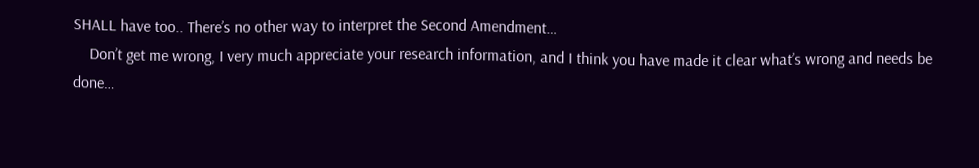SHALL have too.. There’s no other way to interpret the Second Amendment…
    Don’t get me wrong, I very much appreciate your research information, and I think you have made it clear what’s wrong and needs be done…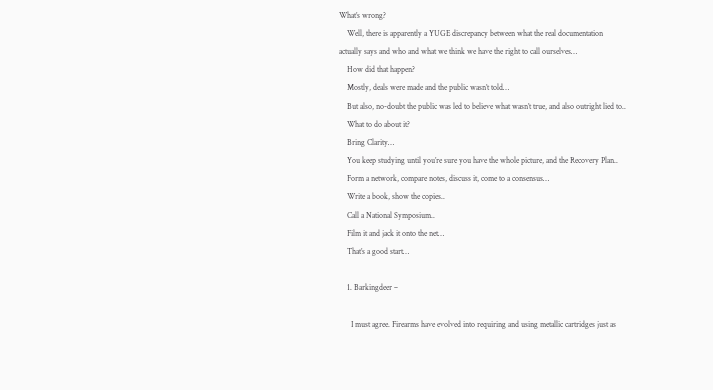What’s wrong?
    Well, there is apparently a YUGE discrepancy between what the real documentation actually says and who and what we think we have the right to call ourselves…
    How did that happen?
    Mostly, deals were made and the public wasn’t told…
    But also, no-doubt the public was led to believe what wasn’t true, and also outright lied to..
    What to do about it?
    Bring Clarity…
    You keep studying until you’re sure you have the whole picture, and the Recovery Plan..
    Form a network, compare notes, discuss it, come to a consensus…
    Write a book, show the copies..
    Call a National Symposium..
    Film it and jack it onto the net…
    That’s a good start…

    1. Barkingdeer –

      I must agree. Firearms have evolved into requiring and using metallic cartridges just as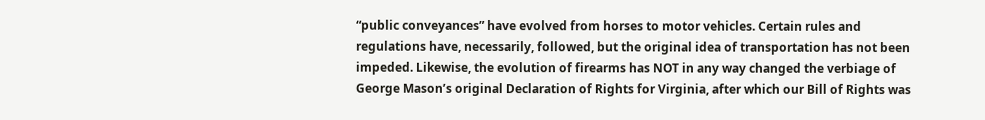“public conveyances” have evolved from horses to motor vehicles. Certain rules and regulations have, necessarily, followed, but the original idea of transportation has not been impeded. Likewise, the evolution of firearms has NOT in any way changed the verbiage of George Mason’s original Declaration of Rights for Virginia, after which our Bill of Rights was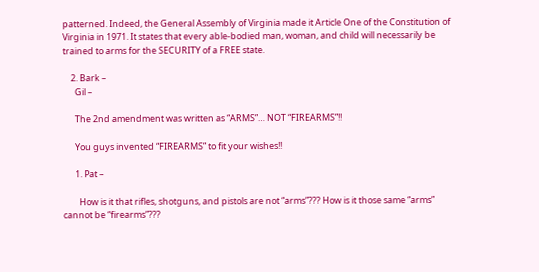patterned. Indeed, the General Assembly of Virginia made it Article One of the Constitution of Virginia in 1971. It states that every able-bodied man, woman, and child will necessarily be trained to arms for the SECURITY of a FREE state.

    2. Bark –
      Gil –

      The 2nd amendment was written as “ARMS”… NOT “FIREARMS”!!

      You guys invented “FIREARMS” to fit your wishes!!

      1. Pat –

        How is it that rifles, shotguns, and pistols are not “arms”??? How is it those same “arms” cannot be “firearms”???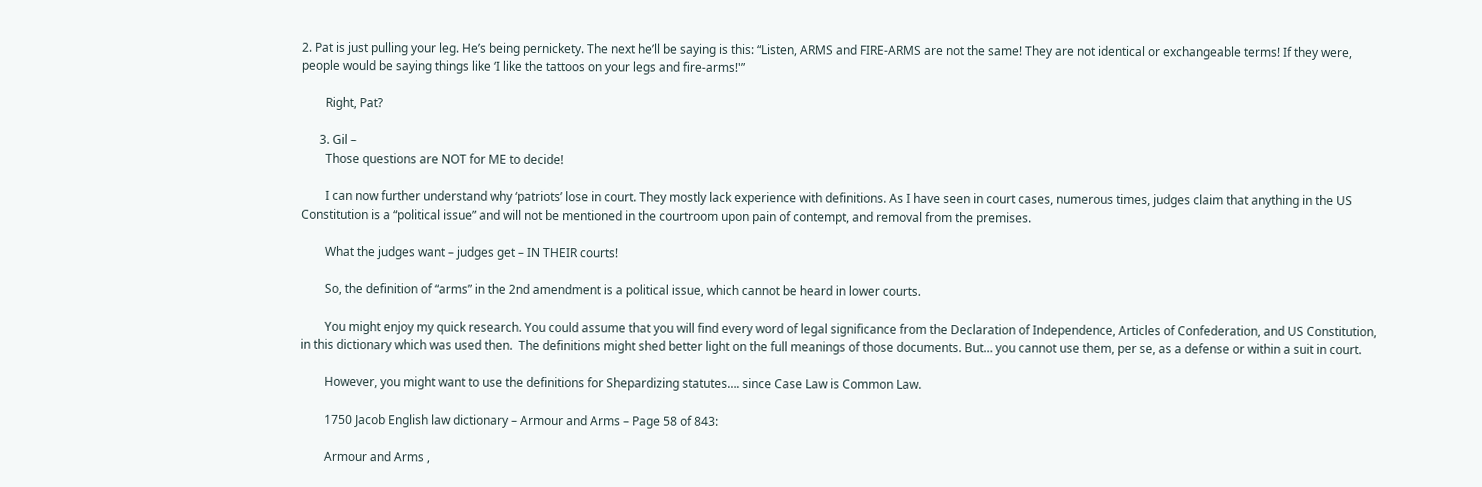2. Pat is just pulling your leg. He’s being pernickety. The next he’ll be saying is this: “Listen, ARMS and FIRE-ARMS are not the same! They are not identical or exchangeable terms! If they were, people would be saying things like ‘I like the tattoos on your legs and fire-arms!'”

        Right, Pat?

      3. Gil –
        Those questions are NOT for ME to decide!

        I can now further understand why ‘patriots’ lose in court. They mostly lack experience with definitions. As I have seen in court cases, numerous times, judges claim that anything in the US Constitution is a “political issue” and will not be mentioned in the courtroom upon pain of contempt, and removal from the premises.

        What the judges want – judges get – IN THEIR courts!

        So, the definition of “arms” in the 2nd amendment is a political issue, which cannot be heard in lower courts.

        You might enjoy my quick research. You could assume that you will find every word of legal significance from the Declaration of Independence, Articles of Confederation, and US Constitution, in this dictionary which was used then.  The definitions might shed better light on the full meanings of those documents. But… you cannot use them, per se, as a defense or within a suit in court.

        However, you might want to use the definitions for Shepardizing statutes…. since Case Law is Common Law.

        1750 Jacob English law dictionary – Armour and Arms – Page 58 of 843:

        Armour and Arms ,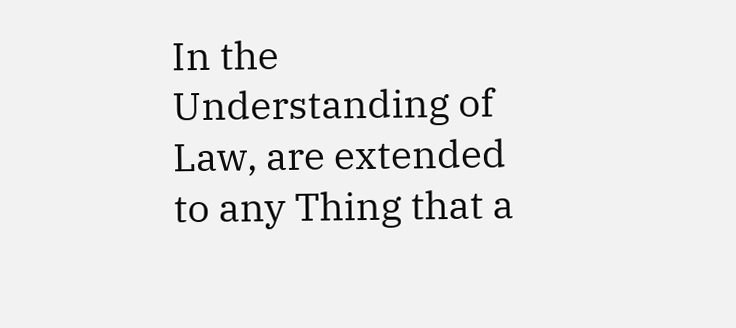In the Understanding of Law, are extended to any Thing that a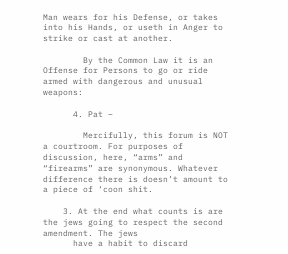Man wears for his Defense, or takes into his Hands, or useth in Anger to strike or cast at another.

        By the Common Law it is an Offense for Persons to go or ride armed with dangerous and unusual weapons:

      4. Pat –

        Mercifully, this forum is NOT a courtroom. For purposes of discussion, here, “arms” and “firearms” are synonymous. Whatever difference there is doesn’t amount to a piece of ‘coon shit.

    3. At the end what counts is are the jews going to respect the second amendment. The jews
      have a habit to discard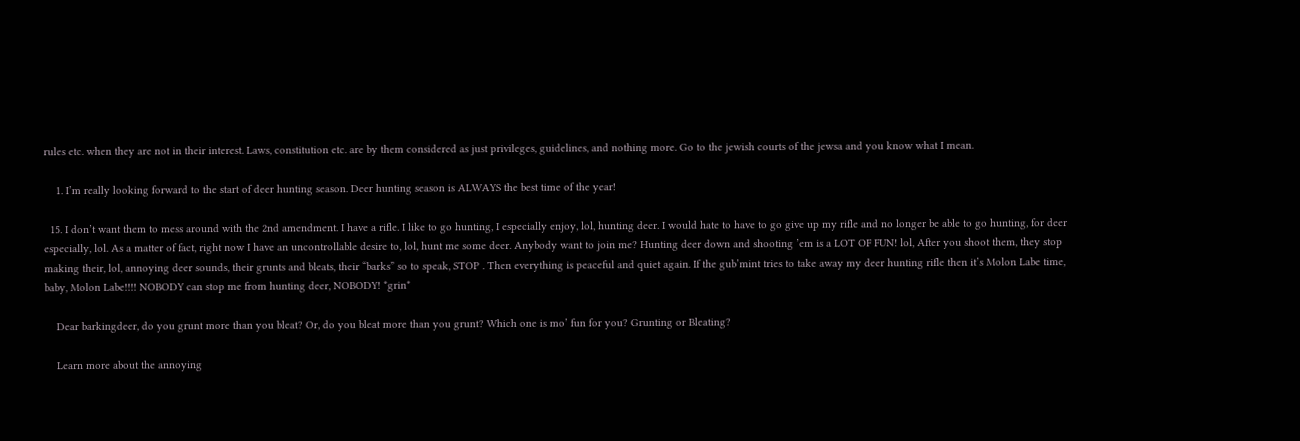rules etc. when they are not in their interest. Laws, constitution etc. are by them considered as just privileges, guidelines, and nothing more. Go to the jewish courts of the jewsa and you know what I mean.

    1. I’m really looking forward to the start of deer hunting season. Deer hunting season is ALWAYS the best time of the year!

  15. I don’t want them to mess around with the 2nd amendment. I have a rifle. I like to go hunting, I especially enjoy, lol, hunting deer. I would hate to have to go give up my rifle and no longer be able to go hunting, for deer especially, lol. As a matter of fact, right now I have an uncontrollable desire to, lol, hunt me some deer. Anybody want to join me? Hunting deer down and shooting ’em is a LOT OF FUN! lol, After you shoot them, they stop making their, lol, annoying deer sounds, their grunts and bleats, their “barks” so to speak, STOP . Then everything is peaceful and quiet again. If the gub’mint tries to take away my deer hunting rifle then it’s Molon Labe time, baby, Molon Labe!!!! NOBODY can stop me from hunting deer, NOBODY! *grin*

    Dear barkingdeer, do you grunt more than you bleat? Or, do you bleat more than you grunt? Which one is mo’ fun for you? Grunting or Bleating?

    Learn more about the annoying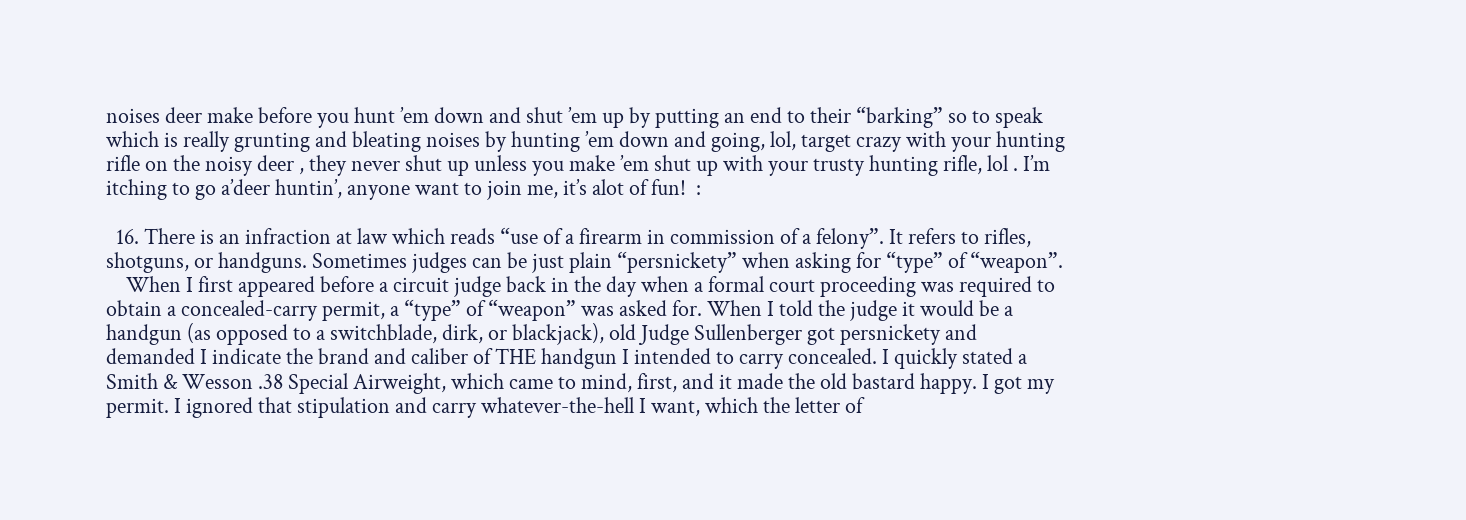noises deer make before you hunt ’em down and shut ’em up by putting an end to their “barking” so to speak which is really grunting and bleating noises by hunting ’em down and going, lol, target crazy with your hunting rifle on the noisy deer , they never shut up unless you make ’em shut up with your trusty hunting rifle, lol . I’m itching to go a’deer huntin’, anyone want to join me, it’s alot of fun!  :

  16. There is an infraction at law which reads “use of a firearm in commission of a felony”. It refers to rifles, shotguns, or handguns. Sometimes judges can be just plain “persnickety” when asking for “type” of “weapon”.
    When I first appeared before a circuit judge back in the day when a formal court proceeding was required to obtain a concealed-carry permit, a “type” of “weapon” was asked for. When I told the judge it would be a handgun (as opposed to a switchblade, dirk, or blackjack), old Judge Sullenberger got persnickety and demanded I indicate the brand and caliber of THE handgun I intended to carry concealed. I quickly stated a Smith & Wesson .38 Special Airweight, which came to mind, first, and it made the old bastard happy. I got my permit. I ignored that stipulation and carry whatever-the-hell I want, which the letter of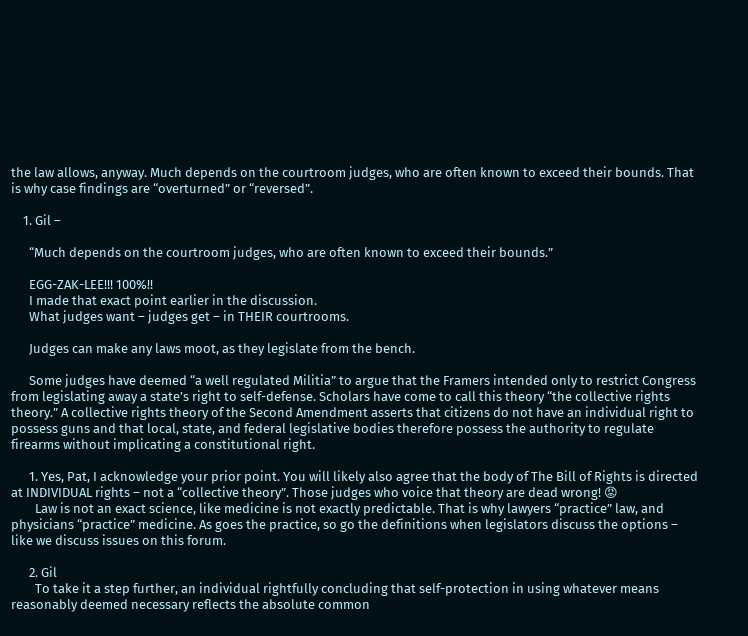the law allows, anyway. Much depends on the courtroom judges, who are often known to exceed their bounds. That is why case findings are “overturned” or “reversed”.

    1. Gil –

      “Much depends on the courtroom judges, who are often known to exceed their bounds.”

      EGG-ZAK-LEE!!! 100%!!
      I made that exact point earlier in the discussion.
      What judges want – judges get – in THEIR courtrooms.

      Judges can make any laws moot, as they legislate from the bench.

      Some judges have deemed “a well regulated Militia” to argue that the Framers intended only to restrict Congress from legislating away a state’s right to self-defense. Scholars have come to call this theory “the collective rights theory.” A collective rights theory of the Second Amendment asserts that citizens do not have an individual right to possess guns and that local, state, and federal legislative bodies therefore possess the authority to regulate firearms without implicating a constitutional right.

      1. Yes, Pat, I acknowledge your prior point. You will likely also agree that the body of The Bill of Rights is directed at INDIVIDUAL rights – not a “collective theory”. Those judges who voice that theory are dead wrong! 😡
        Law is not an exact science, like medicine is not exactly predictable. That is why lawyers “practice” law, and physicians “practice” medicine. As goes the practice, so go the definitions when legislators discuss the options – like we discuss issues on this forum.

      2. Gil
        To take it a step further, an individual rightfully concluding that self-protection in using whatever means reasonably deemed necessary reflects the absolute common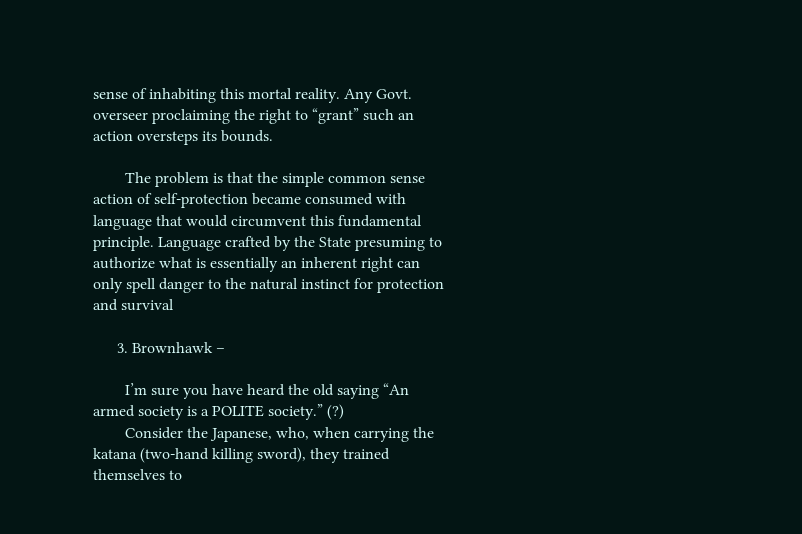sense of inhabiting this mortal reality. Any Govt. overseer proclaiming the right to “grant” such an action oversteps its bounds.

        The problem is that the simple common sense action of self-protection became consumed with language that would circumvent this fundamental principle. Language crafted by the State presuming to authorize what is essentially an inherent right can only spell danger to the natural instinct for protection and survival

      3. Brownhawk –

        I’m sure you have heard the old saying “An armed society is a POLITE society.” (?)
        Consider the Japanese, who, when carrying the katana (two-hand killing sword), they trained themselves to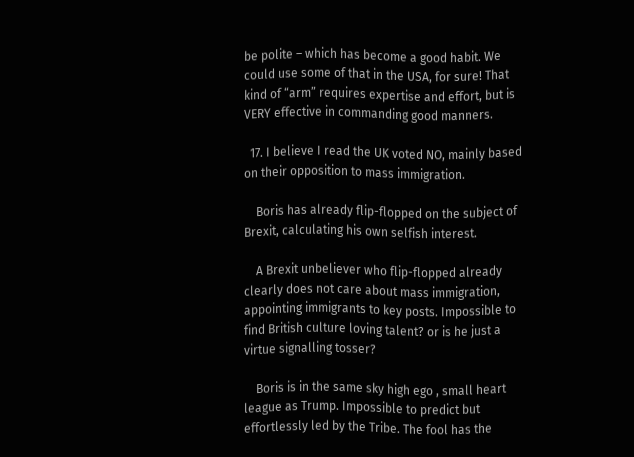be polite – which has become a good habit. We could use some of that in the USA, for sure! That kind of “arm” requires expertise and effort, but is VERY effective in commanding good manners.

  17. I believe I read the UK voted NO, mainly based on their opposition to mass immigration.

    Boris has already flip-flopped on the subject of Brexit, calculating his own selfish interest.

    A Brexit unbeliever who flip-flopped already clearly does not care about mass immigration, appointing immigrants to key posts. Impossible to find British culture loving talent? or is he just a virtue signalling tosser?

    Boris is in the same sky high ego , small heart league as Trump. Impossible to predict but effortlessly led by the Tribe. The fool has the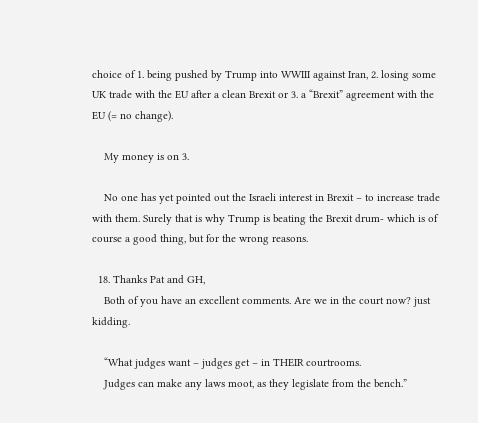choice of 1. being pushed by Trump into WWIII against Iran, 2. losing some UK trade with the EU after a clean Brexit or 3. a “Brexit” agreement with the EU (= no change).

    My money is on 3.

    No one has yet pointed out the Israeli interest in Brexit – to increase trade with them. Surely that is why Trump is beating the Brexit drum- which is of course a good thing, but for the wrong reasons.

  18. Thanks Pat and GH,
    Both of you have an excellent comments. Are we in the court now? just kidding.

    “What judges want – judges get – in THEIR courtrooms.
    Judges can make any laws moot, as they legislate from the bench.”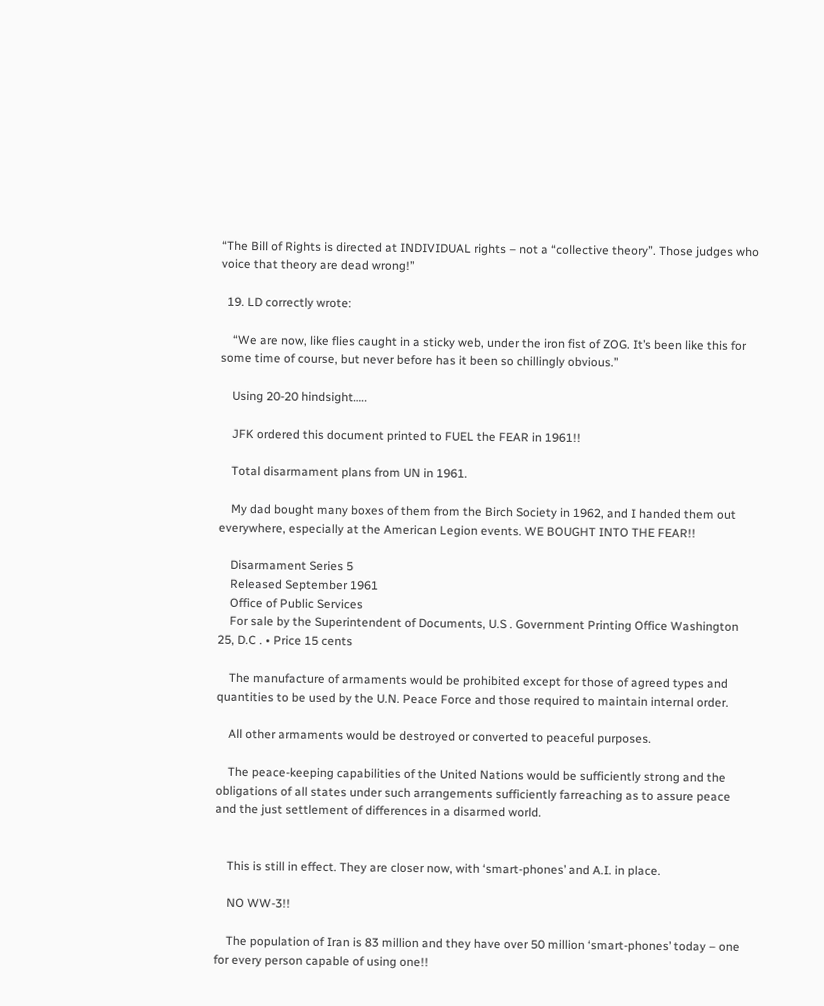“The Bill of Rights is directed at INDIVIDUAL rights – not a “collective theory”. Those judges who voice that theory are dead wrong!”

  19. LD correctly wrote:

    “We are now, like flies caught in a sticky web, under the iron fist of ZOG. It’s been like this for some time of course, but never before has it been so chillingly obvious.”

    Using 20-20 hindsight…..

    JFK ordered this document printed to FUEL the FEAR in 1961!!

    Total disarmament plans from UN in 1961.

    My dad bought many boxes of them from the Birch Society in 1962, and I handed them out everywhere, especially at the American Legion events. WE BOUGHT INTO THE FEAR!!

    Disarmament Series 5
    Released September 1961
    Office of Public Services
    For sale by the Superintendent of Documents, U.S . Government Printing Office Washington 25, D.C . • Price 15 cents

    The manufacture of armaments would be prohibited except for those of agreed types and quantities to be used by the U.N. Peace Force and those required to maintain internal order.

    All other armaments would be destroyed or converted to peaceful purposes.

    The peace-keeping capabilities of the United Nations would be sufficiently strong and the obligations of all states under such arrangements sufficiently farreaching as to assure peace and the just settlement of differences in a disarmed world.


    This is still in effect. They are closer now, with ‘smart-phones’ and A.I. in place.

    NO WW-3!!

    The population of Iran is 83 million and they have over 50 million ‘smart-phones’ today – one for every person capable of using one!!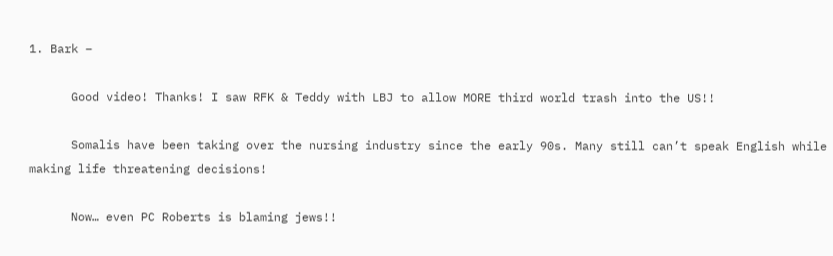1. Bark –

      Good video! Thanks! I saw RFK & Teddy with LBJ to allow MORE third world trash into the US!!

      Somalis have been taking over the nursing industry since the early 90s. Many still can’t speak English while making life threatening decisions!

      Now… even PC Roberts is blaming jews!!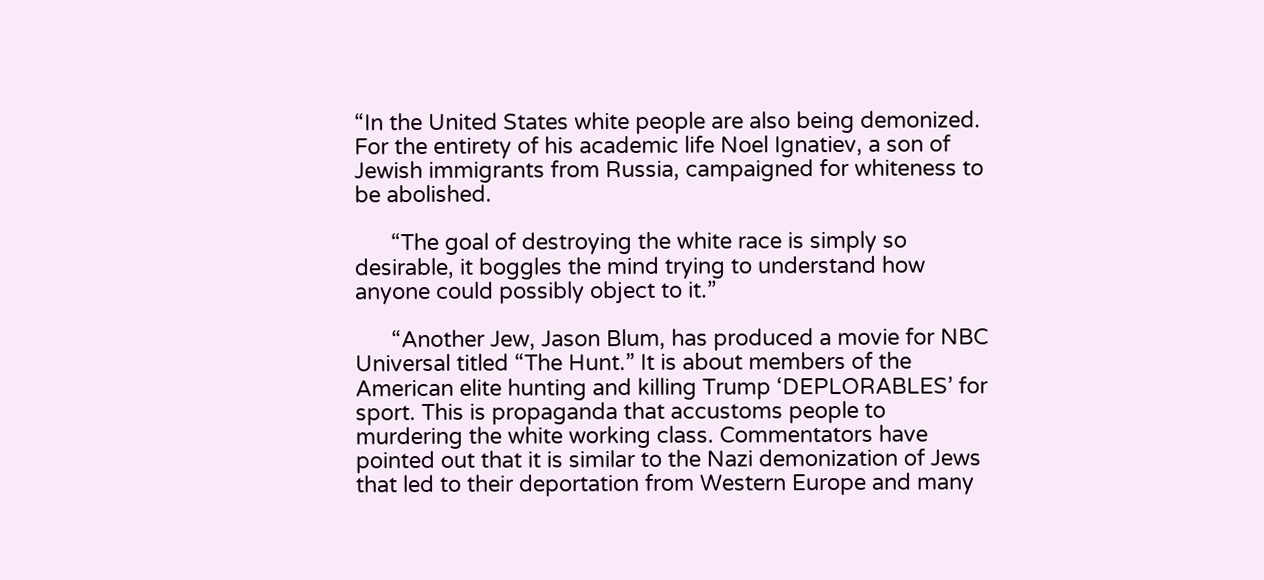“In the United States white people are also being demonized. For the entirety of his academic life Noel Ignatiev, a son of Jewish immigrants from Russia, campaigned for whiteness to be abolished.

      “The goal of destroying the white race is simply so desirable, it boggles the mind trying to understand how anyone could possibly object to it.”

      “Another Jew, Jason Blum, has produced a movie for NBC Universal titled “The Hunt.” It is about members of the American elite hunting and killing Trump ‘DEPLORABLES’ for sport. This is propaganda that accustoms people to murdering the white working class. Commentators have pointed out that it is similar to the Nazi demonization of Jews that led to their deportation from Western Europe and many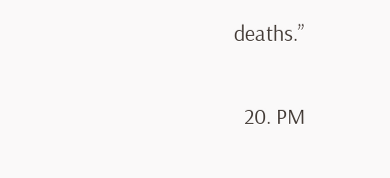deaths.”

  20. PM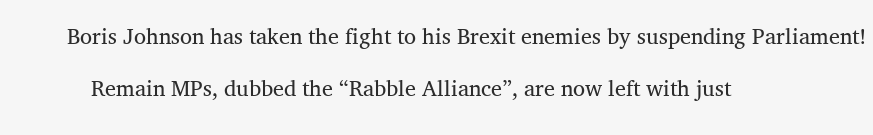Boris Johnson has taken the fight to his Brexit enemies by suspending Parliament!

    Remain MPs, dubbed the “Rabble Alliance”, are now left with just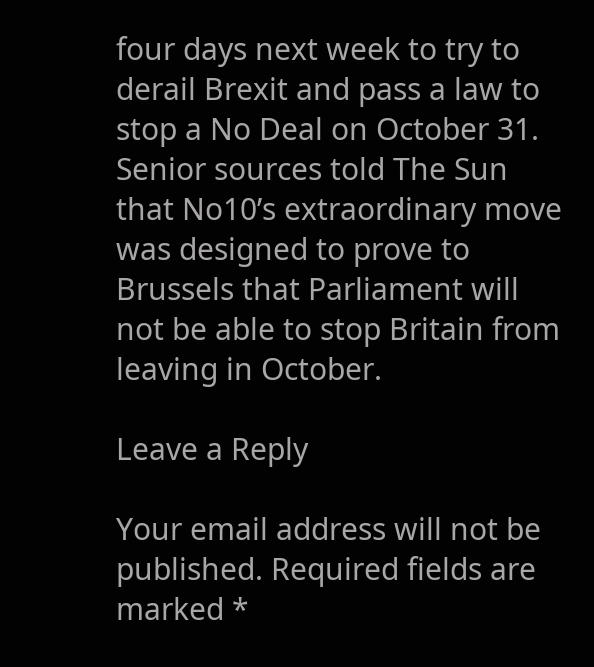four days next week to try to derail Brexit and pass a law to stop a No Deal on October 31. Senior sources told The Sun that No10’s extraordinary move was designed to prove to Brussels that Parliament will not be able to stop Britain from leaving in October.

Leave a Reply

Your email address will not be published. Required fields are marked *